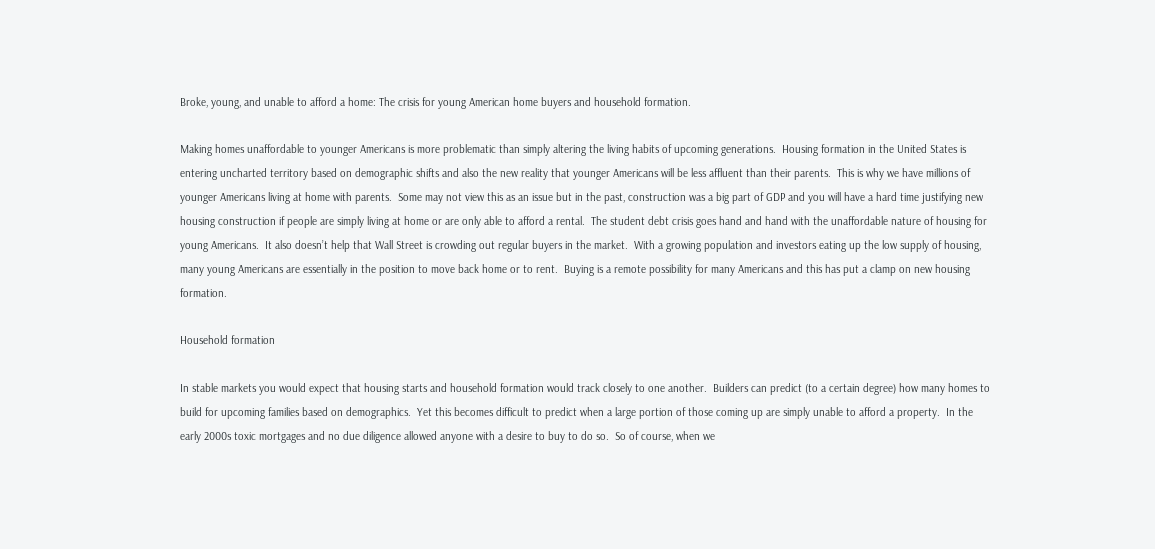Broke, young, and unable to afford a home: The crisis for young American home buyers and household formation.

Making homes unaffordable to younger Americans is more problematic than simply altering the living habits of upcoming generations.  Housing formation in the United States is entering uncharted territory based on demographic shifts and also the new reality that younger Americans will be less affluent than their parents.  This is why we have millions of younger Americans living at home with parents.  Some may not view this as an issue but in the past, construction was a big part of GDP and you will have a hard time justifying new housing construction if people are simply living at home or are only able to afford a rental.  The student debt crisis goes hand and hand with the unaffordable nature of housing for young Americans.  It also doesn’t help that Wall Street is crowding out regular buyers in the market.  With a growing population and investors eating up the low supply of housing, many young Americans are essentially in the position to move back home or to rent.  Buying is a remote possibility for many Americans and this has put a clamp on new housing formation.

Household formation

In stable markets you would expect that housing starts and household formation would track closely to one another.  Builders can predict (to a certain degree) how many homes to build for upcoming families based on demographics.  Yet this becomes difficult to predict when a large portion of those coming up are simply unable to afford a property.  In the early 2000s toxic mortgages and no due diligence allowed anyone with a desire to buy to do so.  So of course, when we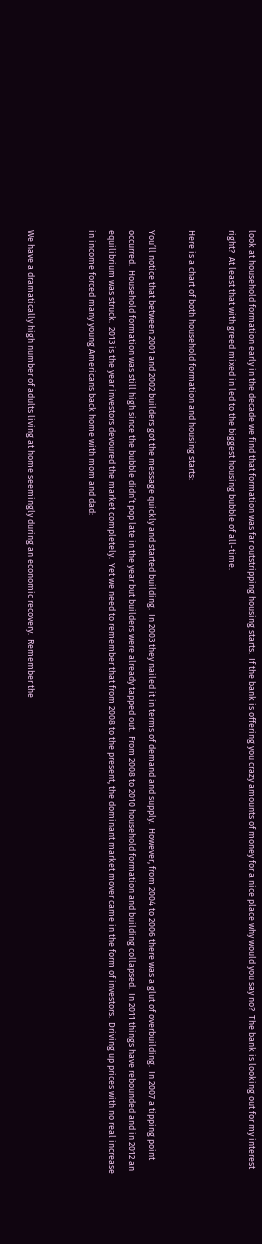look at household formation early in the decade we find that formation was far outstripping housing starts.  If the bank is offering you crazy amounts of money for a nice place why would you say no?  The bank is looking out for my interest right?  At least that with greed mixed in led to the biggest housing bubble of all-time.

Here is a chart of both household formation and housing starts:

You’ll notice that between 2001 and 2002 builders got the message quickly and started building.  In 2003 they nailed it in terms of demand and supply.  However, from 2004 to 2006 there was a glut of overbuilding.  In 2007 a tipping point occurred.  Household formation was still high since the bubble didn’t pop late in the year but builders were already tapped out.  From 2008 to 2010 household formation and building collapsed.  In 2011 things have rebounded and in 2012 an equilibrium was struck.  2013 is the year investors devoured the market completely.  Yet we need to remember that from 2008 to the present, the dominant market mover came in the form of investors.  Driving up prices with no real increase in income forced many young Americans back home with mom and dad:


We have a dramatically high number of adults living at home seemingly during an economic recovery.  Remember the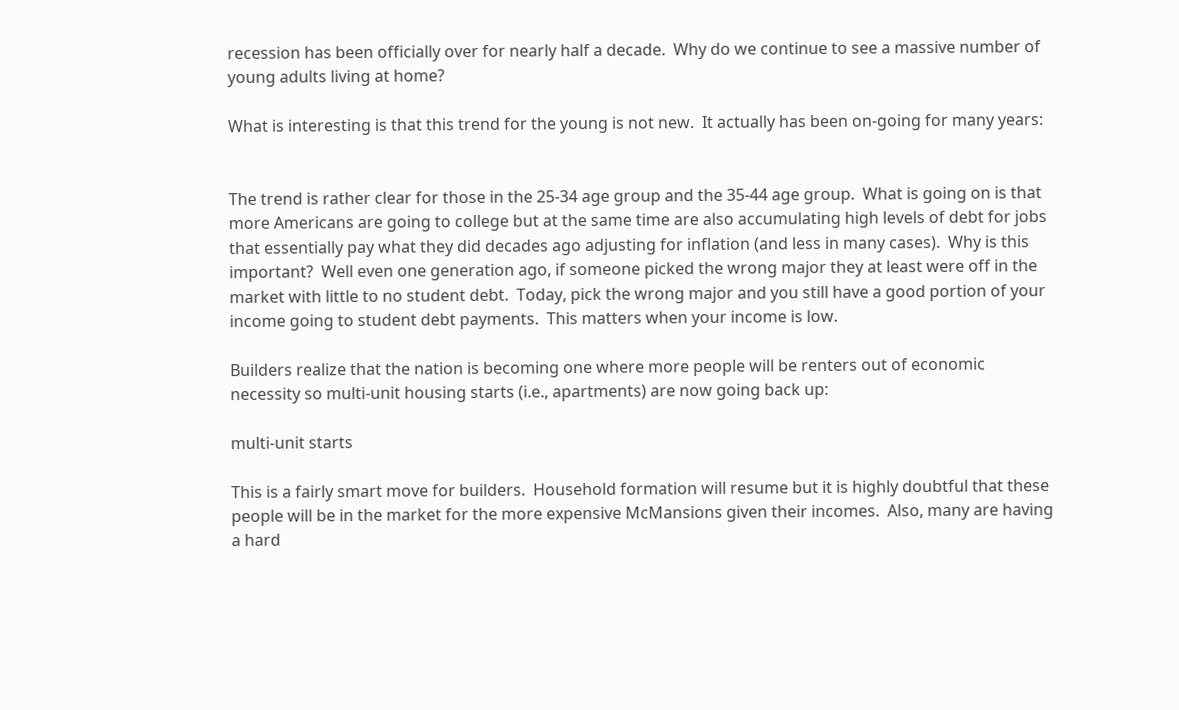recession has been officially over for nearly half a decade.  Why do we continue to see a massive number of young adults living at home?

What is interesting is that this trend for the young is not new.  It actually has been on-going for many years:


The trend is rather clear for those in the 25-34 age group and the 35-44 age group.  What is going on is that more Americans are going to college but at the same time are also accumulating high levels of debt for jobs that essentially pay what they did decades ago adjusting for inflation (and less in many cases).  Why is this important?  Well even one generation ago, if someone picked the wrong major they at least were off in the market with little to no student debt.  Today, pick the wrong major and you still have a good portion of your income going to student debt payments.  This matters when your income is low.

Builders realize that the nation is becoming one where more people will be renters out of economic necessity so multi-unit housing starts (i.e., apartments) are now going back up:

multi-unit starts

This is a fairly smart move for builders.  Household formation will resume but it is highly doubtful that these people will be in the market for the more expensive McMansions given their incomes.  Also, many are having a hard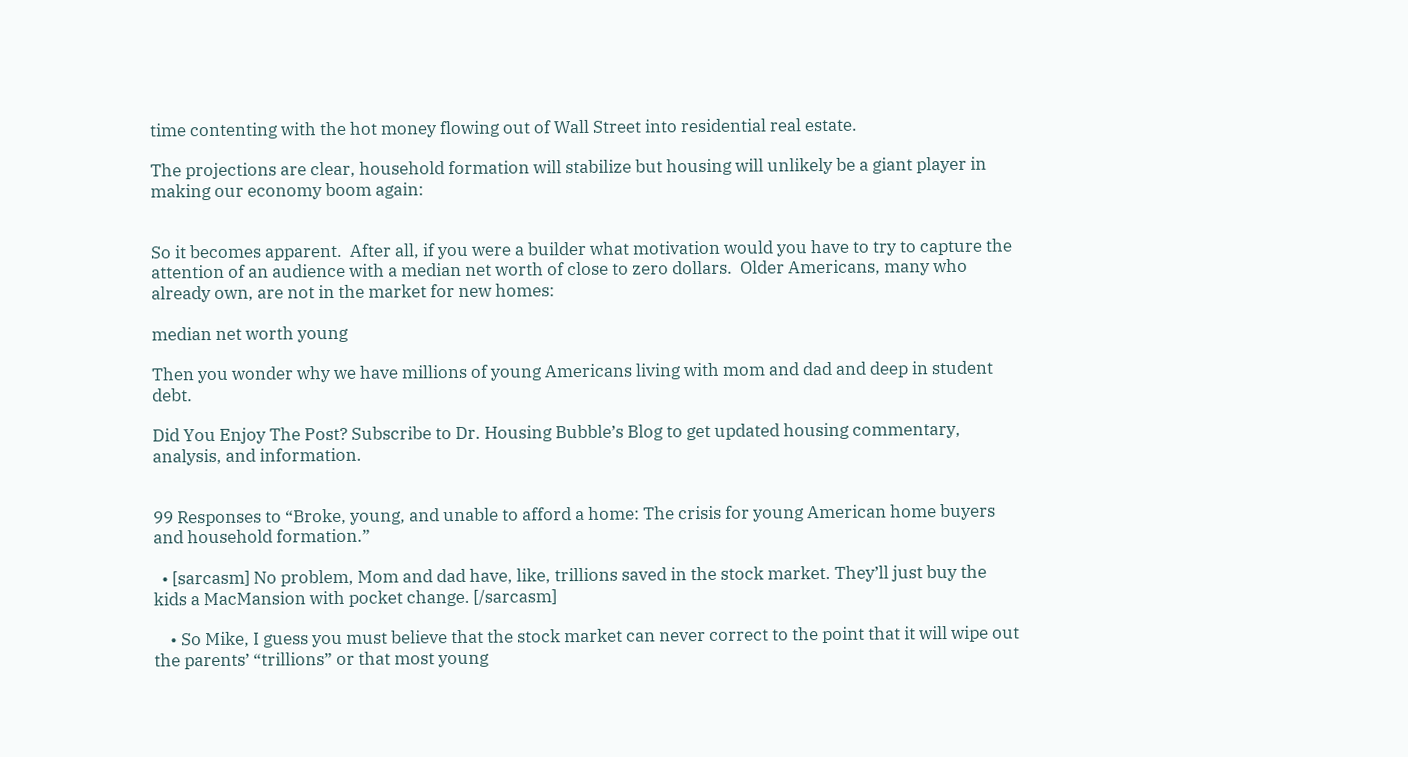time contenting with the hot money flowing out of Wall Street into residential real estate.

The projections are clear, household formation will stabilize but housing will unlikely be a giant player in making our economy boom again:


So it becomes apparent.  After all, if you were a builder what motivation would you have to try to capture the attention of an audience with a median net worth of close to zero dollars.  Older Americans, many who already own, are not in the market for new homes:

median net worth young

Then you wonder why we have millions of young Americans living with mom and dad and deep in student debt.

Did You Enjoy The Post? Subscribe to Dr. Housing Bubble’s Blog to get updated housing commentary, analysis, and information.


99 Responses to “Broke, young, and unable to afford a home: The crisis for young American home buyers and household formation.”

  • [sarcasm] No problem, Mom and dad have, like, trillions saved in the stock market. They’ll just buy the kids a MacMansion with pocket change. [/sarcasm]

    • So Mike, I guess you must believe that the stock market can never correct to the point that it will wipe out the parents’ “trillions” or that most young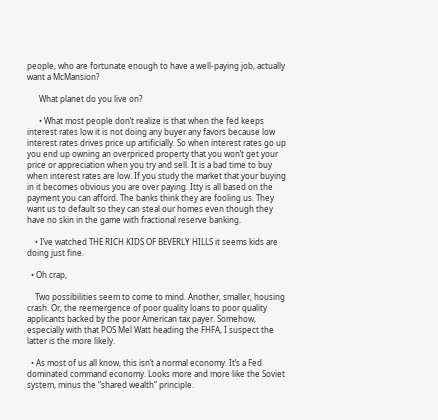people, who are fortunate enough to have a well-paying job, actually want a McMansion?

      What planet do you live on?

      • What most people don’t realize is that when the fed keeps interest rates low it is not doing any buyer any favors because low interest rates drives price up artificially. So when interest rates go up you end up owning an overpriced property that you won’t get your price or appreciation when you try and sell. It is a bad time to buy when interest rates are low. If you study the market that your buying in it becomes obvious you are over paying. Itty is all based on the payment you can afford. The banks think they are fooling us. They want us to default so they can steal our homes even though they have no skin in the game with fractional reserve banking.

    • I’ve watched THE RICH KIDS OF BEVERLY HILLS it seems kids are doing just fine.

  • Oh crap,

    Two possibilities seem to come to mind. Another, smaller, housing crash. Or, the reemergence of poor quality loans to poor quality applicants backed by the poor American tax payer. Somehow, especially with that POS Mel Watt heading the FHFA, I suspect the latter is the more likely.

  • As most of us all know, this isn’t a normal economy. It’s a Fed dominated command economy. Looks more and more like the Soviet system, minus the “shared wealth” principle.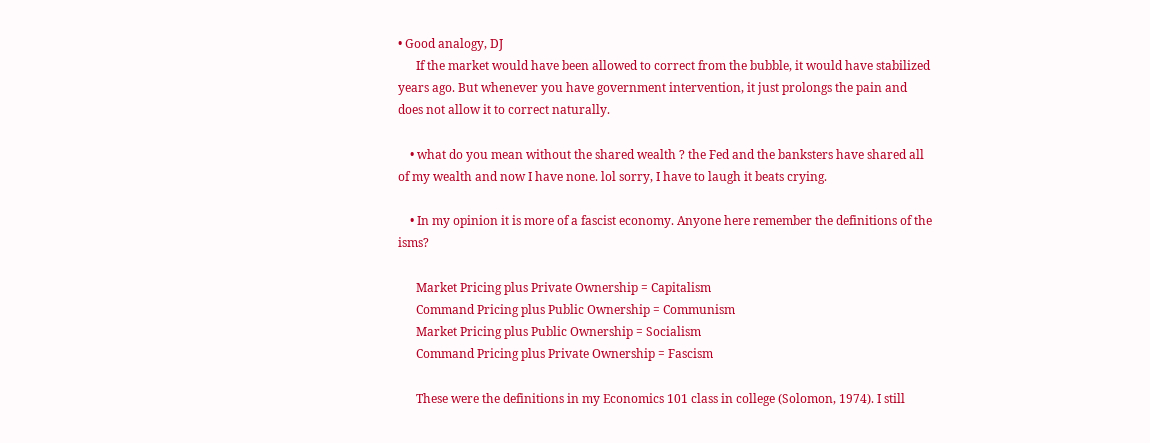• Good analogy, DJ
      If the market would have been allowed to correct from the bubble, it would have stabilized years ago. But whenever you have government intervention, it just prolongs the pain and does not allow it to correct naturally.

    • what do you mean without the shared wealth ? the Fed and the banksters have shared all of my wealth and now I have none. lol sorry, I have to laugh it beats crying.

    • In my opinion it is more of a fascist economy. Anyone here remember the definitions of the isms?

      Market Pricing plus Private Ownership = Capitalism
      Command Pricing plus Public Ownership = Communism
      Market Pricing plus Public Ownership = Socialism
      Command Pricing plus Private Ownership = Fascism

      These were the definitions in my Economics 101 class in college (Solomon, 1974). I still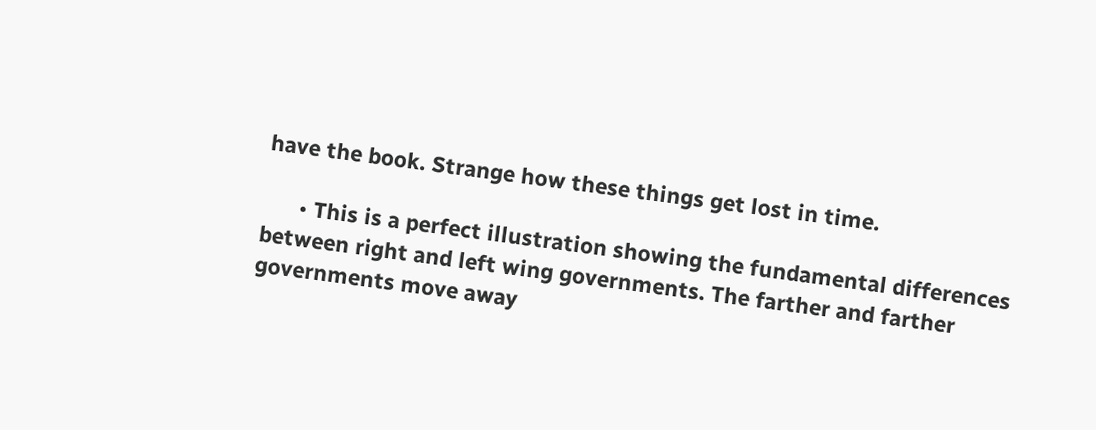have the book. Strange how these things get lost in time.

      • This is a perfect illustration showing the fundamental differences between right and left wing governments. The farther and farther governments move away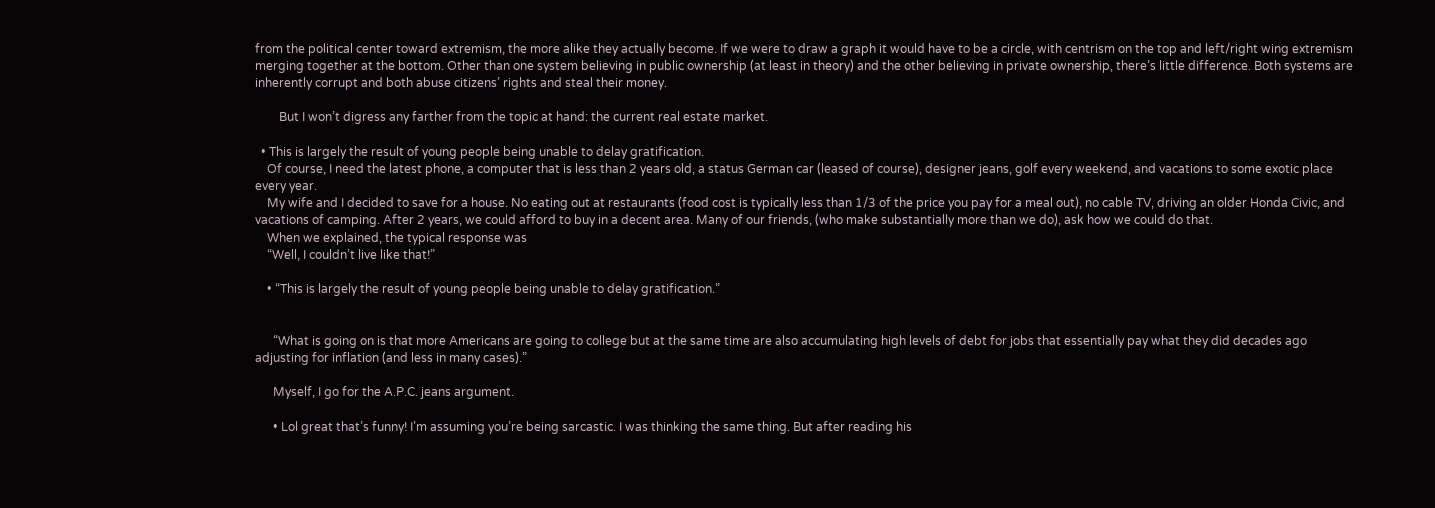from the political center toward extremism, the more alike they actually become. If we were to draw a graph it would have to be a circle, with centrism on the top and left/right wing extremism merging together at the bottom. Other than one system believing in public ownership (at least in theory) and the other believing in private ownership, there’s little difference. Both systems are inherently corrupt and both abuse citizens’ rights and steal their money.

        But I won’t digress any farther from the topic at hand: the current real estate market.

  • This is largely the result of young people being unable to delay gratification.
    Of course, I need the latest phone, a computer that is less than 2 years old, a status German car (leased of course), designer jeans, golf every weekend, and vacations to some exotic place every year.
    My wife and I decided to save for a house. No eating out at restaurants (food cost is typically less than 1/3 of the price you pay for a meal out), no cable TV, driving an older Honda Civic, and vacations of camping. After 2 years, we could afford to buy in a decent area. Many of our friends, (who make substantially more than we do), ask how we could do that.
    When we explained, the typical response was
    “Well, I couldn’t live like that!”

    • “This is largely the result of young people being unable to delay gratification.”


      “What is going on is that more Americans are going to college but at the same time are also accumulating high levels of debt for jobs that essentially pay what they did decades ago adjusting for inflation (and less in many cases).”

      Myself, I go for the A.P.C. jeans argument.

      • Lol great that’s funny! I’m assuming you’re being sarcastic. I was thinking the same thing. But after reading his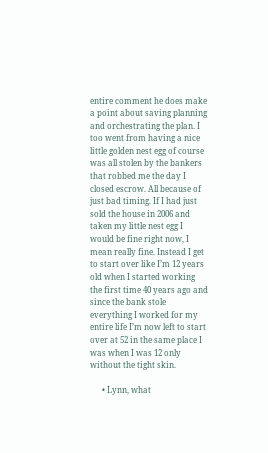entire comment he does make a point about saving planning and orchestrating the plan. I too went from having a nice little golden nest egg of course was all stolen by the bankers that robbed me the day I closed escrow. All because of just bad timing. If I had just sold the house in 2006 and taken my little nest egg I would be fine right now, I mean really fine. Instead I get to start over like I’m 12 years old when I started working the first time 40 years ago and since the bank stole everything I worked for my entire life I’m now left to start over at 52 in the same place I was when I was 12 only without the tight skin.

      • Lynn, what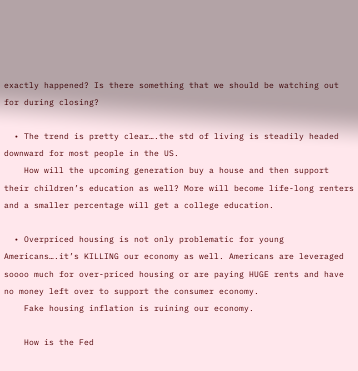exactly happened? Is there something that we should be watching out for during closing?

  • The trend is pretty clear….the std of living is steadily headed downward for most people in the US.
    How will the upcoming generation buy a house and then support their children’s education as well? More will become life-long renters and a smaller percentage will get a college education.

  • Overpriced housing is not only problematic for young Americans….it’s KILLING our economy as well. Americans are leveraged soooo much for over-priced housing or are paying HUGE rents and have no money left over to support the consumer economy.
    Fake housing inflation is ruining our economy.

    How is the Fed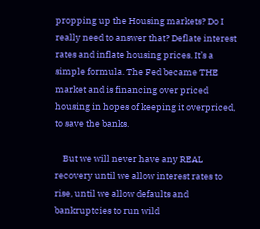propping up the Housing markets? Do I really need to answer that? Deflate interest rates and inflate housing prices. It’s a simple formula. The Fed became THE market and is financing over priced housing in hopes of keeping it overpriced, to save the banks.

    But we will never have any REAL recovery until we allow interest rates to rise, until we allow defaults and bankruptcies to run wild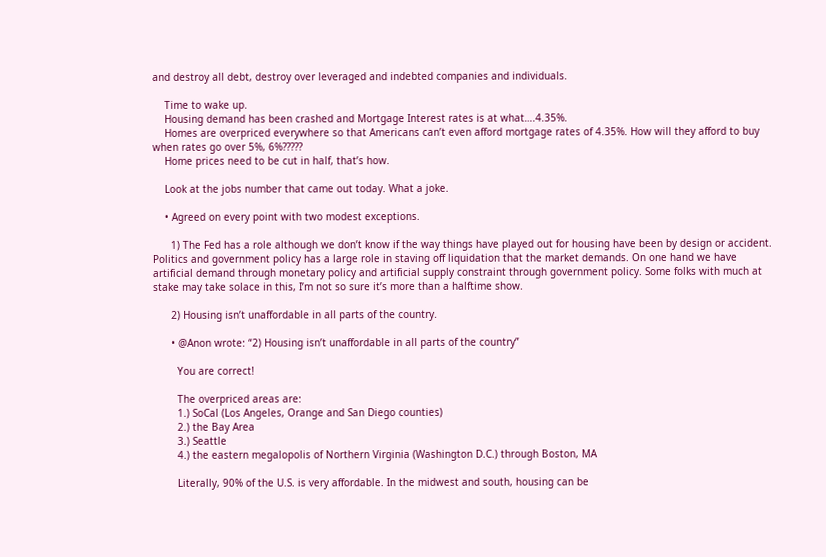and destroy all debt, destroy over leveraged and indebted companies and individuals.

    Time to wake up.
    Housing demand has been crashed and Mortgage Interest rates is at what….4.35%.
    Homes are overpriced everywhere so that Americans can’t even afford mortgage rates of 4.35%. How will they afford to buy when rates go over 5%, 6%?????
    Home prices need to be cut in half, that’s how.

    Look at the jobs number that came out today. What a joke.

    • Agreed on every point with two modest exceptions.

      1) The Fed has a role although we don’t know if the way things have played out for housing have been by design or accident. Politics and government policy has a large role in staving off liquidation that the market demands. On one hand we have artificial demand through monetary policy and artificial supply constraint through government policy. Some folks with much at stake may take solace in this, I’m not so sure it’s more than a halftime show.

      2) Housing isn’t unaffordable in all parts of the country.

      • @Anon wrote: “2) Housing isn’t unaffordable in all parts of the country”

        You are correct!

        The overpriced areas are:
        1.) SoCal (Los Angeles, Orange and San Diego counties)
        2.) the Bay Area
        3.) Seattle
        4.) the eastern megalopolis of Northern Virginia (Washington D.C.) through Boston, MA

        Literally, 90% of the U.S. is very affordable. In the midwest and south, housing can be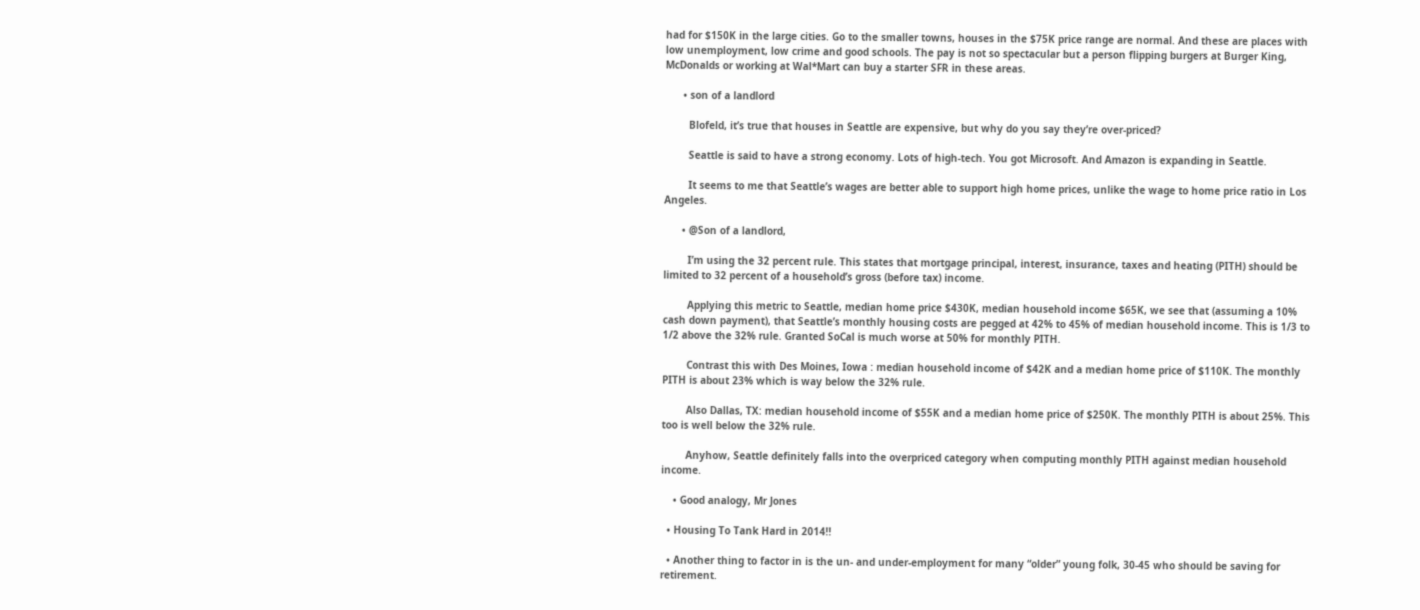had for $150K in the large cities. Go to the smaller towns, houses in the $75K price range are normal. And these are places with low unemployment, low crime and good schools. The pay is not so spectacular but a person flipping burgers at Burger King, McDonalds or working at Wal*Mart can buy a starter SFR in these areas.

      • son of a landlord

        Blofeld, it’s true that houses in Seattle are expensive, but why do you say they’re over-priced?

        Seattle is said to have a strong economy. Lots of high-tech. You got Microsoft. And Amazon is expanding in Seattle.

        It seems to me that Seattle’s wages are better able to support high home prices, unlike the wage to home price ratio in Los Angeles.

      • @Son of a landlord,

        I’m using the 32 percent rule. This states that mortgage principal, interest, insurance, taxes and heating (PITH) should be limited to 32 percent of a household’s gross (before tax) income.

        Applying this metric to Seattle, median home price $430K, median household income $65K, we see that (assuming a 10% cash down payment), that Seattle’s monthly housing costs are pegged at 42% to 45% of median household income. This is 1/3 to 1/2 above the 32% rule. Granted SoCal is much worse at 50% for monthly PITH.

        Contrast this with Des Moines, Iowa : median household income of $42K and a median home price of $110K. The monthly PITH is about 23% which is way below the 32% rule.

        Also Dallas, TX: median household income of $55K and a median home price of $250K. The monthly PITH is about 25%. This too is well below the 32% rule.

        Anyhow, Seattle definitely falls into the overpriced category when computing monthly PITH against median household income.

    • Good analogy, Mr Jones

  • Housing To Tank Hard in 2014!!

  • Another thing to factor in is the un- and under-employment for many “older” young folk, 30-45 who should be saving for retirement.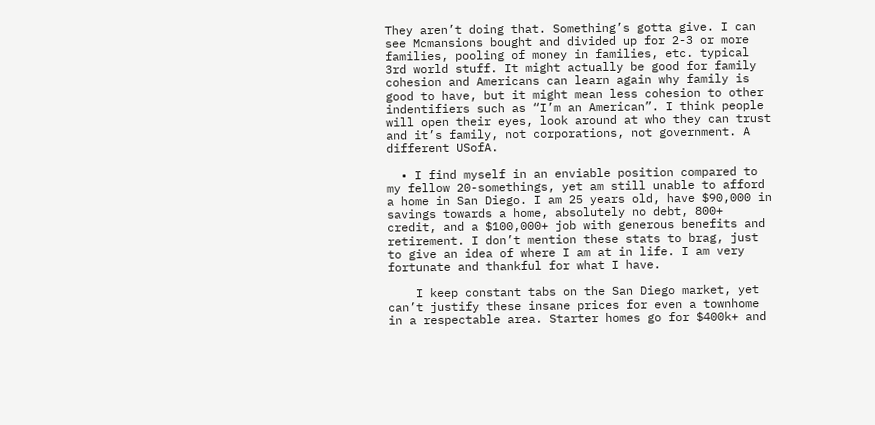They aren’t doing that. Something’s gotta give. I can see Mcmansions bought and divided up for 2-3 or more families, pooling of money in families, etc. typical 3rd world stuff. It might actually be good for family cohesion and Americans can learn again why family is good to have, but it might mean less cohesion to other indentifiers such as “I’m an American”. I think people will open their eyes, look around at who they can trust and it’s family, not corporations, not government. A different USofA.

  • I find myself in an enviable position compared to my fellow 20-somethings, yet am still unable to afford a home in San Diego. I am 25 years old, have $90,000 in savings towards a home, absolutely no debt, 800+ credit, and a $100,000+ job with generous benefits and retirement. I don’t mention these stats to brag, just to give an idea of where I am at in life. I am very fortunate and thankful for what I have.

    I keep constant tabs on the San Diego market, yet can’t justify these insane prices for even a townhome in a respectable area. Starter homes go for $400k+ and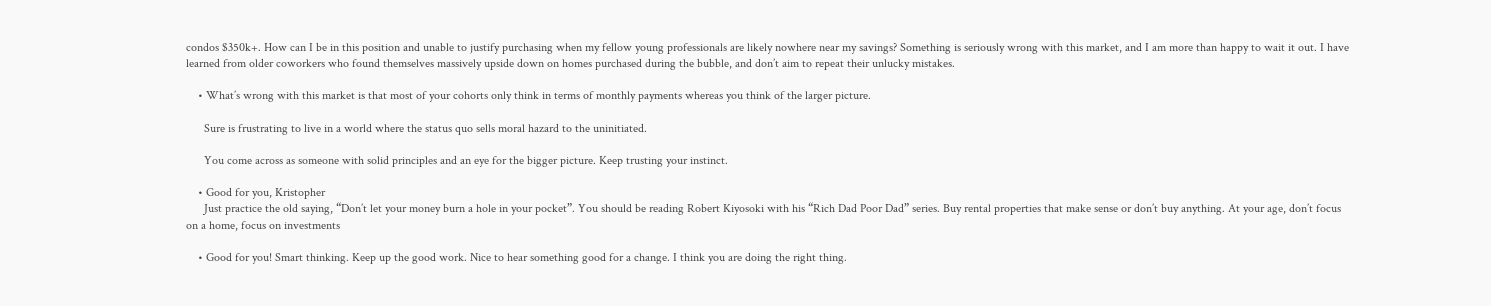condos $350k+. How can I be in this position and unable to justify purchasing when my fellow young professionals are likely nowhere near my savings? Something is seriously wrong with this market, and I am more than happy to wait it out. I have learned from older coworkers who found themselves massively upside down on homes purchased during the bubble, and don’t aim to repeat their unlucky mistakes.

    • What’s wrong with this market is that most of your cohorts only think in terms of monthly payments whereas you think of the larger picture.

      Sure is frustrating to live in a world where the status quo sells moral hazard to the uninitiated.

      You come across as someone with solid principles and an eye for the bigger picture. Keep trusting your instinct.

    • Good for you, Kristopher
      Just practice the old saying, “Don’t let your money burn a hole in your pocket”. You should be reading Robert Kiyosoki with his “Rich Dad Poor Dad” series. Buy rental properties that make sense or don’t buy anything. At your age, don’t focus on a home, focus on investments

    • Good for you! Smart thinking. Keep up the good work. Nice to hear something good for a change. I think you are doing the right thing.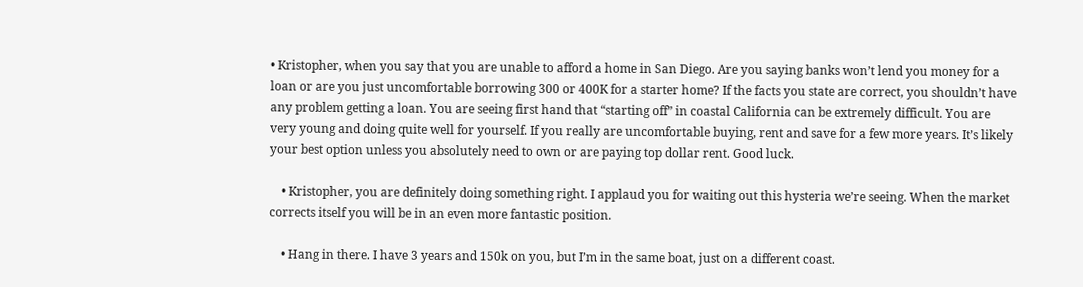• Kristopher, when you say that you are unable to afford a home in San Diego. Are you saying banks won’t lend you money for a loan or are you just uncomfortable borrowing 300 or 400K for a starter home? If the facts you state are correct, you shouldn’t have any problem getting a loan. You are seeing first hand that “starting off” in coastal California can be extremely difficult. You are very young and doing quite well for yourself. If you really are uncomfortable buying, rent and save for a few more years. It’s likely your best option unless you absolutely need to own or are paying top dollar rent. Good luck.

    • Kristopher, you are definitely doing something right. I applaud you for waiting out this hysteria we’re seeing. When the market corrects itself you will be in an even more fantastic position.

    • Hang in there. I have 3 years and 150k on you, but I’m in the same boat, just on a different coast.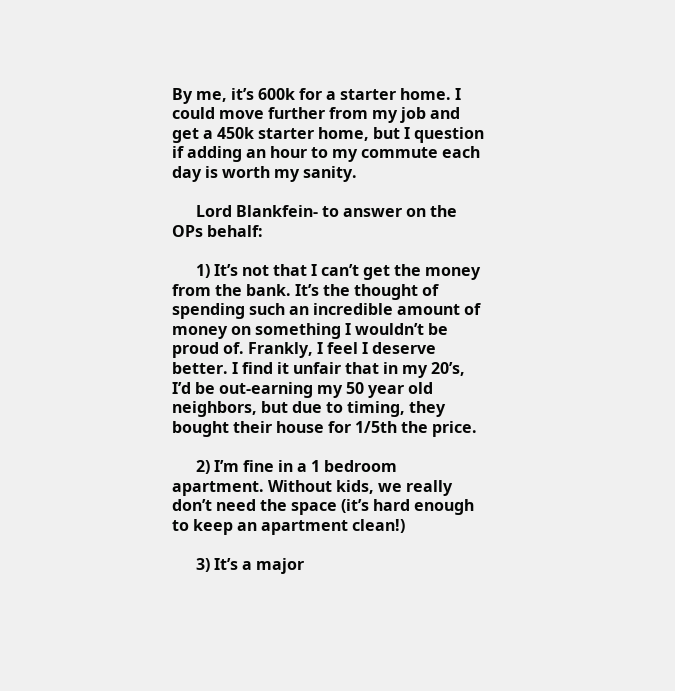By me, it’s 600k for a starter home. I could move further from my job and get a 450k starter home, but I question if adding an hour to my commute each day is worth my sanity.

      Lord Blankfein- to answer on the OPs behalf:

      1) It’s not that I can’t get the money from the bank. It’s the thought of spending such an incredible amount of money on something I wouldn’t be proud of. Frankly, I feel I deserve better. I find it unfair that in my 20’s, I’d be out-earning my 50 year old neighbors, but due to timing, they bought their house for 1/5th the price.

      2) I’m fine in a 1 bedroom apartment. Without kids, we really don’t need the space (it’s hard enough to keep an apartment clean!)

      3) It’s a major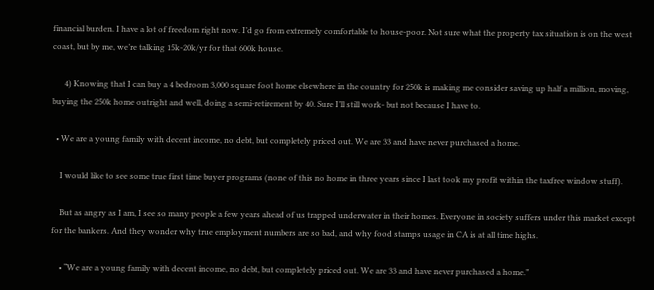financial burden. I have a lot of freedom right now. I’d go from extremely comfortable to house-poor. Not sure what the property tax situation is on the west coast, but by me, we’re talking 15k-20k/yr for that 600k house.

      4) Knowing that I can buy a 4 bedroom 3,000 square foot home elsewhere in the country for 250k is making me consider saving up half a million, moving, buying the 250k home outright and well, doing a semi-retirement by 40. Sure I’ll still work- but not because I have to.

  • We are a young family with decent income, no debt, but completely priced out. We are 33 and have never purchased a home.

    I would like to see some true first time buyer programs (none of this no home in three years since I last took my profit within the taxfree window stuff).

    But as angry as I am, I see so many people a few years ahead of us trapped underwater in their homes. Everyone in society suffers under this market except for the bankers. And they wonder why true employment numbers are so bad, and why food stamps usage in CA is at all time highs.

    • “We are a young family with decent income, no debt, but completely priced out. We are 33 and have never purchased a home.”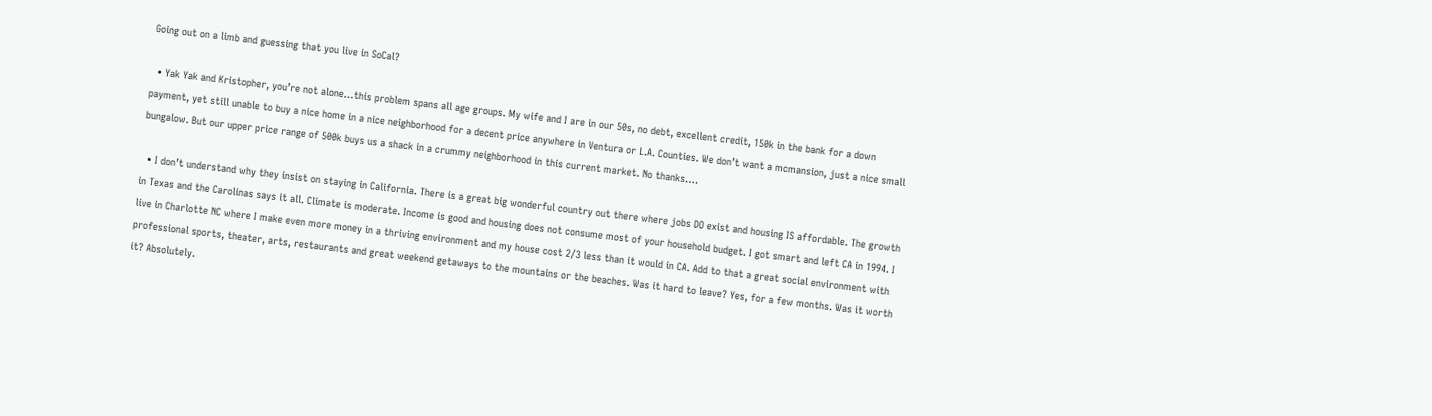Going out on a limb and guessing that you live in SoCal?

  • Yak Yak and Kristopher, you’re not alone…this problem spans all age groups. My wife and I are in our 50s, no debt, excellent credit, 150k in the bank for a down payment, yet still unable to buy a nice home in a nice neighborhood for a decent price anywhere in Ventura or L.A. Counties. We don’t want a mcmansion, just a nice small bungalow. But our upper price range of 500k buys us a shack in a crummy neighborhood in this current market. No thanks….

  • I don’t understand why they insist on staying in California. There is a great big wonderful country out there where jobs DO exist and housing IS affordable. The growth in Texas and the Carolinas says it all. Climate is moderate. Income is good and housing does not consume most of your household budget. I got smart and left CA in 1994. I live in Charlotte NC where I make even more money in a thriving environment and my house cost 2/3 less than it would in CA. Add to that a great social environment with professional sports, theater, arts, restaurants and great weekend getaways to the mountains or the beaches. Was it hard to leave? Yes, for a few months. Was it worth it? Absolutely.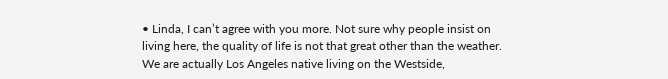• Linda, I can’t agree with you more. Not sure why people insist on living here, the quality of life is not that great other than the weather. We are actually Los Angeles native living on the Westside,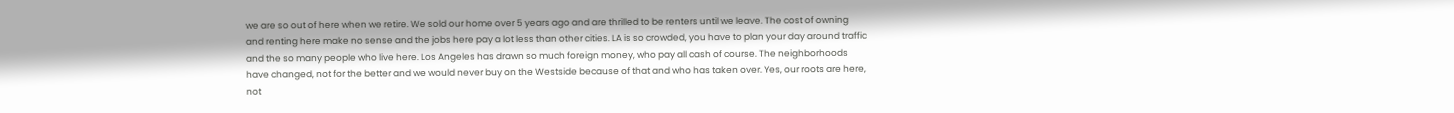we are so out of here when we retire. We sold our home over 5 years ago and are thrilled to be renters until we leave. The cost of owning and renting here make no sense and the jobs here pay a lot less than other cities. LA is so crowded, you have to plan your day around traffic and the so many people who live here. Los Angeles has drawn so much foreign money, who pay all cash of course. The neighborhoods have changed, not for the better and we would never buy on the Westside because of that and who has taken over. Yes, our roots are here, not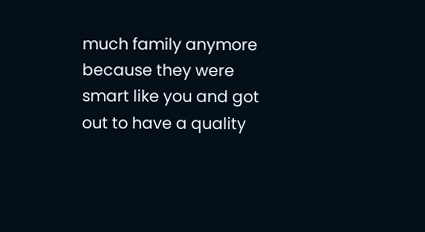much family anymore because they were smart like you and got out to have a quality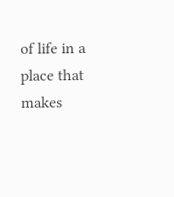of life in a place that makes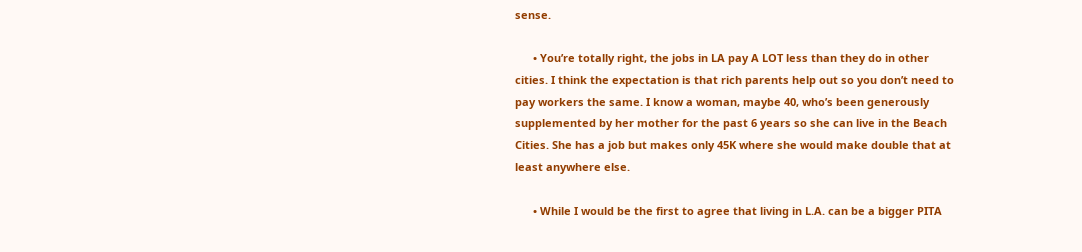sense.

      • You’re totally right, the jobs in LA pay A LOT less than they do in other cities. I think the expectation is that rich parents help out so you don’t need to pay workers the same. I know a woman, maybe 40, who’s been generously supplemented by her mother for the past 6 years so she can live in the Beach Cities. She has a job but makes only 45K where she would make double that at least anywhere else.

      • While I would be the first to agree that living in L.A. can be a bigger PITA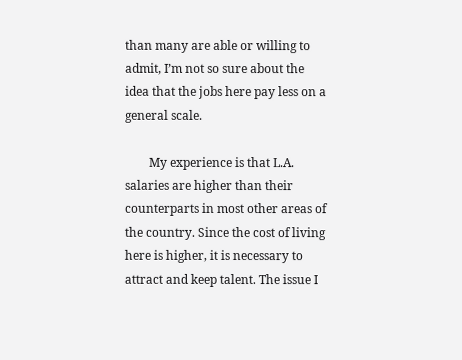than many are able or willing to admit, I’m not so sure about the idea that the jobs here pay less on a general scale.

        My experience is that L.A. salaries are higher than their counterparts in most other areas of the country. Since the cost of living here is higher, it is necessary to attract and keep talent. The issue I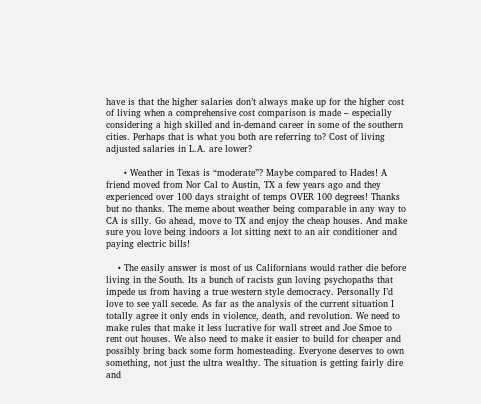have is that the higher salaries don’t always make up for the higher cost of living when a comprehensive cost comparison is made – especially considering a high skilled and in-demand career in some of the southern cities. Perhaps that is what you both are referring to? Cost of living adjusted salaries in L.A. are lower?

      • Weather in Texas is “moderate”? Maybe compared to Hades! A friend moved from Nor Cal to Austin, TX a few years ago and they experienced over 100 days straight of temps OVER 100 degrees! Thanks but no thanks. The meme about weather being comparable in any way to CA is silly. Go ahead, move to TX and enjoy the cheap houses. And make sure you love being indoors a lot sitting next to an air conditioner and paying electric bills!

    • The easily answer is most of us Californians would rather die before living in the South. Its a bunch of racists gun loving psychopaths that impede us from having a true western style democracy. Personally I’d love to see yall secede. As far as the analysis of the current situation I totally agree it only ends in violence, death, and revolution. We need to make rules that make it less lucrative for wall street and Joe Smoe to rent out houses. We also need to make it easier to build for cheaper and possibly bring back some form homesteading. Everyone deserves to own something, not just the ultra wealthy. The situation is getting fairly dire and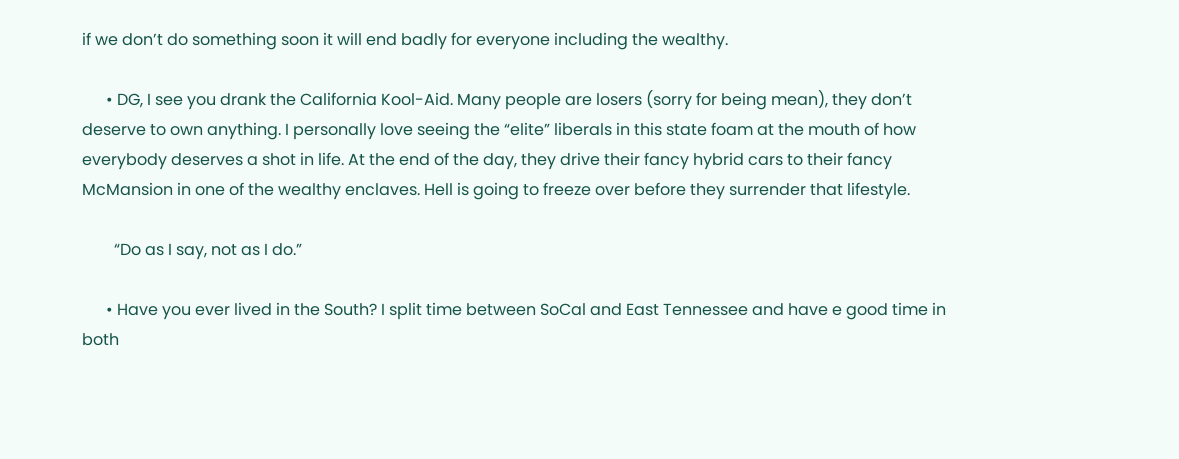if we don’t do something soon it will end badly for everyone including the wealthy.

      • DG, I see you drank the California Kool-Aid. Many people are losers (sorry for being mean), they don’t deserve to own anything. I personally love seeing the “elite” liberals in this state foam at the mouth of how everybody deserves a shot in life. At the end of the day, they drive their fancy hybrid cars to their fancy McMansion in one of the wealthy enclaves. Hell is going to freeze over before they surrender that lifestyle.

        “Do as I say, not as I do.”

      • Have you ever lived in the South? I split time between SoCal and East Tennessee and have e good time in both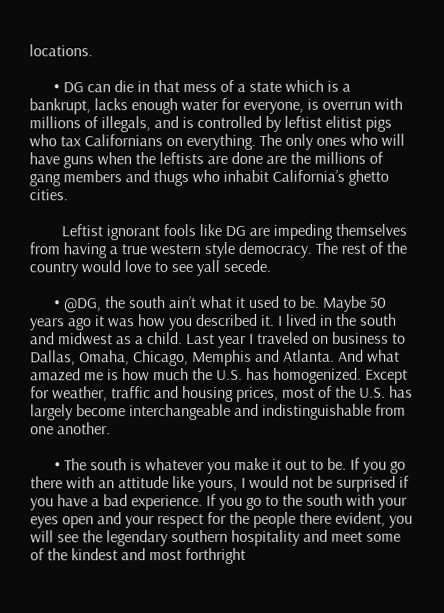locations.

      • DG can die in that mess of a state which is a bankrupt, lacks enough water for everyone, is overrun with millions of illegals, and is controlled by leftist elitist pigs who tax Californians on everything. The only ones who will have guns when the leftists are done are the millions of gang members and thugs who inhabit California’s ghetto cities.

        Leftist ignorant fools like DG are impeding themselves from having a true western style democracy. The rest of the country would love to see yall secede.

      • @DG, the south ain’t what it used to be. Maybe 50 years ago it was how you described it. I lived in the south and midwest as a child. Last year I traveled on business to Dallas, Omaha, Chicago, Memphis and Atlanta. And what amazed me is how much the U.S. has homogenized. Except for weather, traffic and housing prices, most of the U.S. has largely become interchangeable and indistinguishable from one another.

      • The south is whatever you make it out to be. If you go there with an attitude like yours, I would not be surprised if you have a bad experience. If you go to the south with your eyes open and your respect for the people there evident, you will see the legendary southern hospitality and meet some of the kindest and most forthright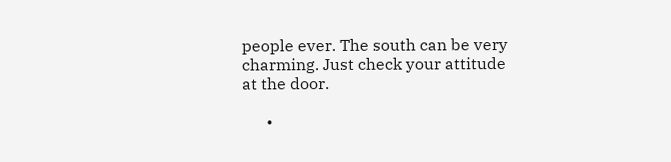people ever. The south can be very charming. Just check your attitude at the door.

      •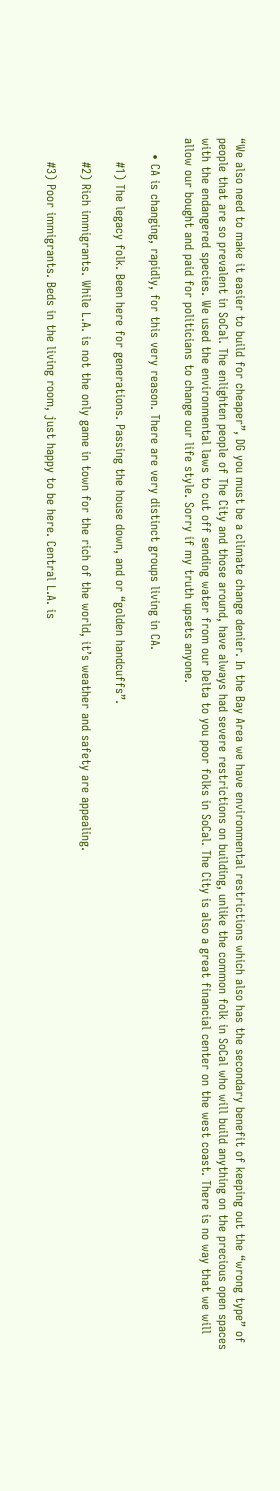“We also need to make it easier to build for cheaper”, DG you must be a climate change denier. In the Bay Area we have environmental restrictions which also has the secondary benefit of keeping out the “wrong type” of people that are so prevalent in SoCal. The enlighten people of The City and those around, have always had severe restrictions on building, unlike the common folk in SoCal who will build anything on the precious open spaces with the endangered species. We used the environmental laws to cut off sending water from our Delta to you poor folks in SoCal. The City is also a great financial center on the west coast. There is no way that we will allow our bought and paid for politicians to change our life style. Sorry if my truth upsets anyone.

    • CA is changing, rapidly, for this very reason. There are very distinct groups living in CA.

      #1) The legacy folk. Been here for generations. Passing the house down, and or “golden handcuffs”.

      #2) Rich immigrants. While L.A. is not the only game in town for the rich of the world, it’s weather and safety are appealing.

      #3) Poor immigrants. Beds in the living room, just happy to be here. Central L.A. is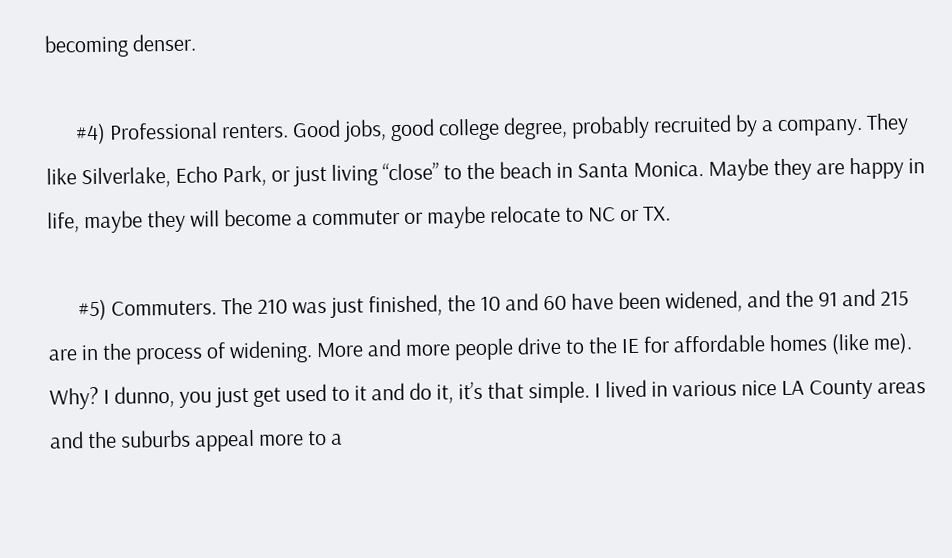becoming denser.

      #4) Professional renters. Good jobs, good college degree, probably recruited by a company. They like Silverlake, Echo Park, or just living “close” to the beach in Santa Monica. Maybe they are happy in life, maybe they will become a commuter or maybe relocate to NC or TX.

      #5) Commuters. The 210 was just finished, the 10 and 60 have been widened, and the 91 and 215 are in the process of widening. More and more people drive to the IE for affordable homes (like me). Why? I dunno, you just get used to it and do it, it’s that simple. I lived in various nice LA County areas and the suburbs appeal more to a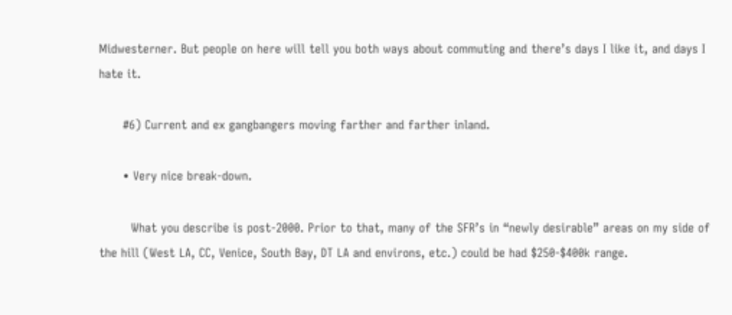Midwesterner. But people on here will tell you both ways about commuting and there’s days I like it, and days I hate it.

      #6) Current and ex gangbangers moving farther and farther inland.

      • Very nice break-down.

        What you describe is post-2000. Prior to that, many of the SFR’s in “newly desirable” areas on my side of the hill (West LA, CC, Venice, South Bay, DT LA and environs, etc.) could be had $250-$400k range.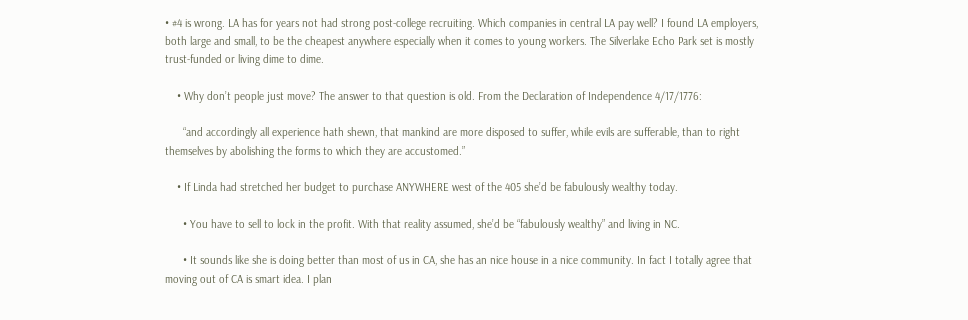• #4 is wrong. LA has for years not had strong post-college recruiting. Which companies in central LA pay well? I found LA employers, both large and small, to be the cheapest anywhere especially when it comes to young workers. The Silverlake Echo Park set is mostly trust-funded or living dime to dime.

    • Why don’t people just move? The answer to that question is old. From the Declaration of Independence 4/17/1776:

      “and accordingly all experience hath shewn, that mankind are more disposed to suffer, while evils are sufferable, than to right themselves by abolishing the forms to which they are accustomed.”

    • If Linda had stretched her budget to purchase ANYWHERE west of the 405 she’d be fabulously wealthy today.

      • You have to sell to lock in the profit. With that reality assumed, she’d be “fabulously wealthy” and living in NC.

      • It sounds like she is doing better than most of us in CA, she has an nice house in a nice community. In fact I totally agree that moving out of CA is smart idea. I plan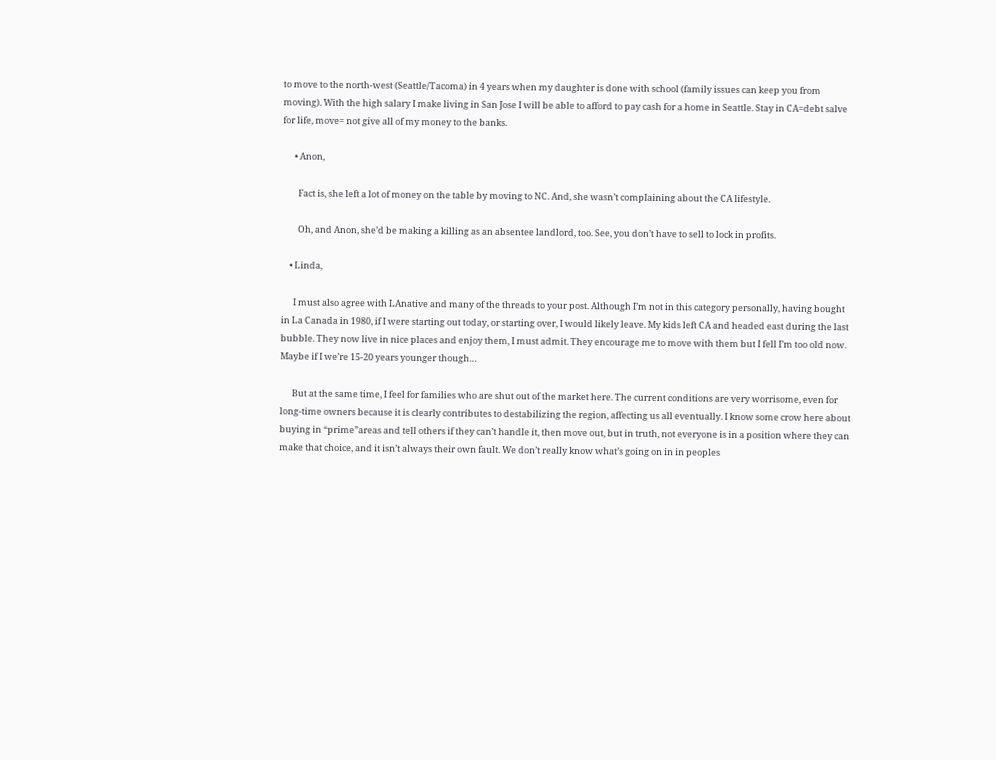to move to the north-west (Seattle/Tacoma) in 4 years when my daughter is done with school (family issues can keep you from moving). With the high salary I make living in San Jose I will be able to afford to pay cash for a home in Seattle. Stay in CA=debt salve for life, move= not give all of my money to the banks.

      • Anon,

        Fact is, she left a lot of money on the table by moving to NC. And, she wasn’t complaining about the CA lifestyle.

        Oh, and Anon, she’d be making a killing as an absentee landlord, too. See, you don’t have to sell to lock in profits.

    • Linda,

      I must also agree with LAnative and many of the threads to your post. Although I’m not in this category personally, having bought in La Canada in 1980, if I were starting out today, or starting over, I would likely leave. My kids left CA and headed east during the last bubble. They now live in nice places and enjoy them, I must admit. They encourage me to move with them but I fell I’m too old now. Maybe if I we’re 15-20 years younger though…

      But at the same time, I feel for families who are shut out of the market here. The current conditions are very worrisome, even for long-time owners because it is clearly contributes to destabilizing the region, affecting us all eventually. I know some crow here about buying in “prime”areas and tell others if they can’t handle it, then move out, but in truth, not everyone is in a position where they can make that choice, and it isn’t always their own fault. We don’t really know what’s going on in in peoples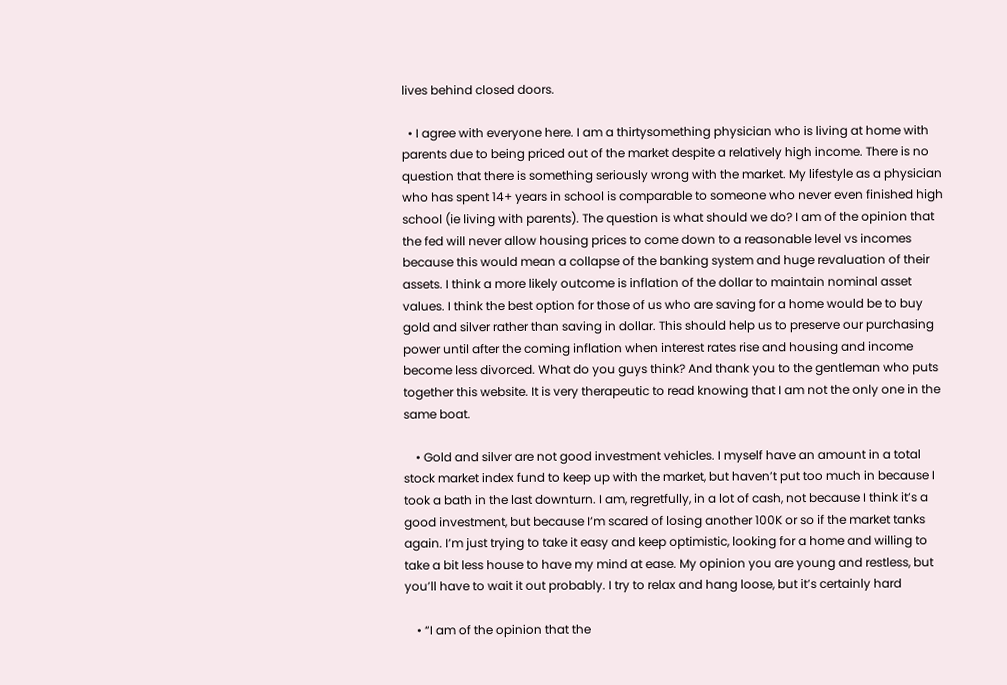lives behind closed doors.

  • I agree with everyone here. I am a thirtysomething physician who is living at home with parents due to being priced out of the market despite a relatively high income. There is no question that there is something seriously wrong with the market. My lifestyle as a physician who has spent 14+ years in school is comparable to someone who never even finished high school (ie living with parents). The question is what should we do? I am of the opinion that the fed will never allow housing prices to come down to a reasonable level vs incomes because this would mean a collapse of the banking system and huge revaluation of their assets. I think a more likely outcome is inflation of the dollar to maintain nominal asset values. I think the best option for those of us who are saving for a home would be to buy gold and silver rather than saving in dollar. This should help us to preserve our purchasing power until after the coming inflation when interest rates rise and housing and income become less divorced. What do you guys think? And thank you to the gentleman who puts together this website. It is very therapeutic to read knowing that I am not the only one in the same boat.

    • Gold and silver are not good investment vehicles. I myself have an amount in a total stock market index fund to keep up with the market, but haven’t put too much in because I took a bath in the last downturn. I am, regretfully, in a lot of cash, not because I think it’s a good investment, but because I’m scared of losing another 100K or so if the market tanks again. I’m just trying to take it easy and keep optimistic, looking for a home and willing to take a bit less house to have my mind at ease. My opinion you are young and restless, but you’ll have to wait it out probably. I try to relax and hang loose, but it’s certainly hard

    • “I am of the opinion that the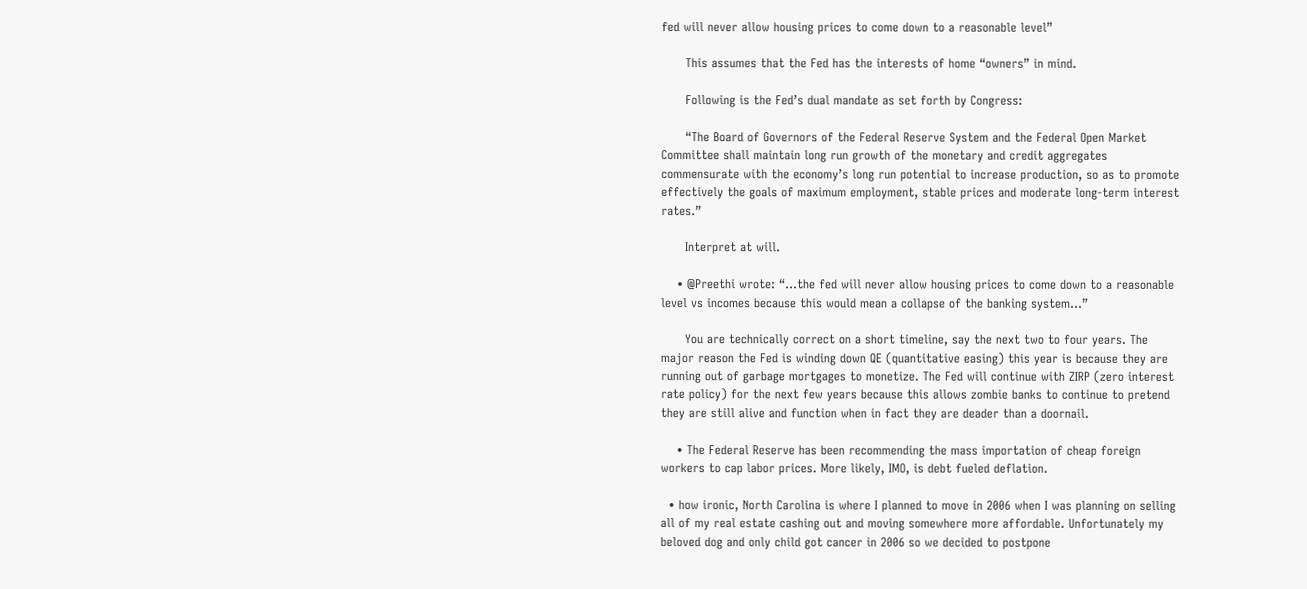fed will never allow housing prices to come down to a reasonable level”

      This assumes that the Fed has the interests of home “owners” in mind.

      Following is the Fed’s dual mandate as set forth by Congress:

      “The Board of Governors of the Federal Reserve System and the Federal Open Market Committee shall maintain long run growth of the monetary and credit aggregates commensurate with the economy’s long run potential to increase production, so as to promote effectively the goals of maximum employment, stable prices and moderate long-term interest rates.”

      Interpret at will.

    • @Preethi wrote: “…the fed will never allow housing prices to come down to a reasonable level vs incomes because this would mean a collapse of the banking system…”

      You are technically correct on a short timeline, say the next two to four years. The major reason the Fed is winding down QE (quantitative easing) this year is because they are running out of garbage mortgages to monetize. The Fed will continue with ZIRP (zero interest rate policy) for the next few years because this allows zombie banks to continue to pretend they are still alive and function when in fact they are deader than a doornail.

    • The Federal Reserve has been recommending the mass importation of cheap foreign workers to cap labor prices. More likely, IMO, is debt fueled deflation.

  • how ironic, North Carolina is where I planned to move in 2006 when I was planning on selling all of my real estate cashing out and moving somewhere more affordable. Unfortunately my beloved dog and only child got cancer in 2006 so we decided to postpone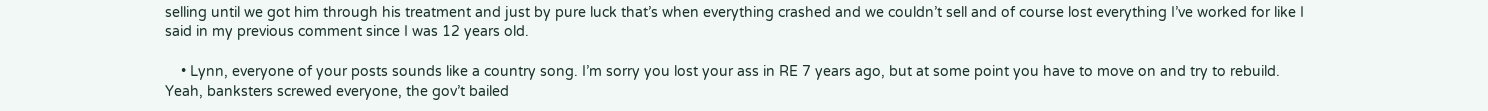selling until we got him through his treatment and just by pure luck that’s when everything crashed and we couldn’t sell and of course lost everything I’ve worked for like I said in my previous comment since I was 12 years old.

    • Lynn, everyone of your posts sounds like a country song. I’m sorry you lost your ass in RE 7 years ago, but at some point you have to move on and try to rebuild. Yeah, banksters screwed everyone, the gov’t bailed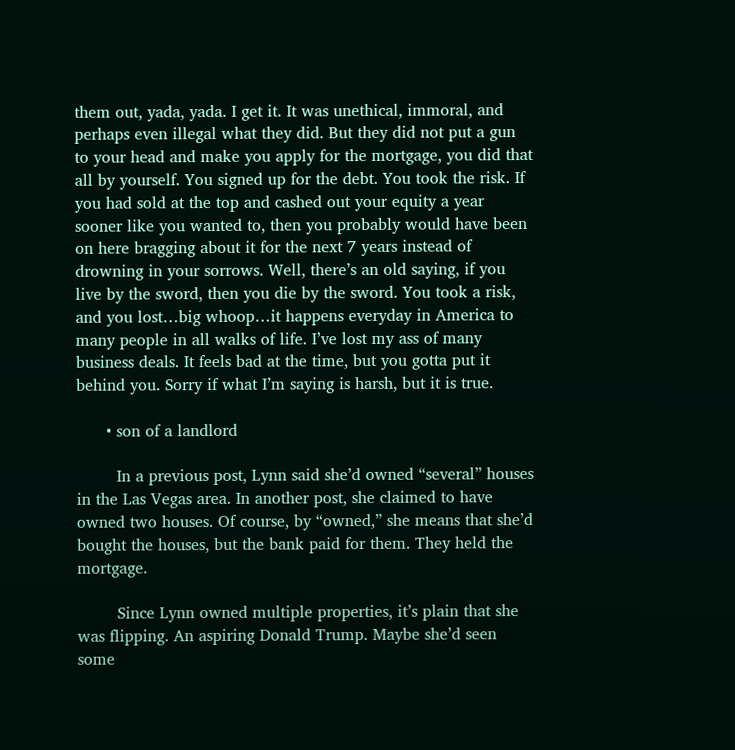them out, yada, yada. I get it. It was unethical, immoral, and perhaps even illegal what they did. But they did not put a gun to your head and make you apply for the mortgage, you did that all by yourself. You signed up for the debt. You took the risk. If you had sold at the top and cashed out your equity a year sooner like you wanted to, then you probably would have been on here bragging about it for the next 7 years instead of drowning in your sorrows. Well, there’s an old saying, if you live by the sword, then you die by the sword. You took a risk, and you lost…big whoop…it happens everyday in America to many people in all walks of life. I’ve lost my ass of many business deals. It feels bad at the time, but you gotta put it behind you. Sorry if what I’m saying is harsh, but it is true.

      • son of a landlord

        In a previous post, Lynn said she’d owned “several” houses in the Las Vegas area. In another post, she claimed to have owned two houses. Of course, by “owned,” she means that she’d bought the houses, but the bank paid for them. They held the mortgage.

        Since Lynn owned multiple properties, it’s plain that she was flipping. An aspiring Donald Trump. Maybe she’d seen some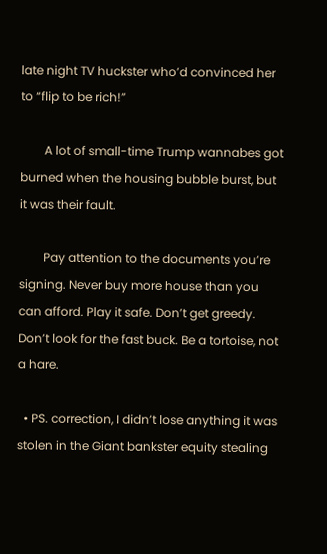late night TV huckster who’d convinced her to “flip to be rich!”

        A lot of small-time Trump wannabes got burned when the housing bubble burst, but it was their fault.

        Pay attention to the documents you’re signing. Never buy more house than you can afford. Play it safe. Don’t get greedy. Don’t look for the fast buck. Be a tortoise, not a hare.

  • PS. correction, I didn’t lose anything it was stolen in the Giant bankster equity stealing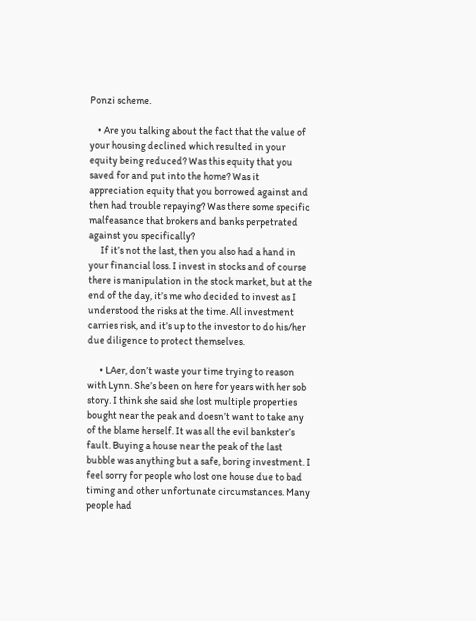Ponzi scheme.

    • Are you talking about the fact that the value of your housing declined which resulted in your equity being reduced? Was this equity that you saved for and put into the home? Was it appreciation equity that you borrowed against and then had trouble repaying? Was there some specific malfeasance that brokers and banks perpetrated against you specifically?
      If it’s not the last, then you also had a hand in your financial loss. I invest in stocks and of course there is manipulation in the stock market, but at the end of the day, it’s me who decided to invest as I understood the risks at the time. All investment carries risk, and it’s up to the investor to do his/her due diligence to protect themselves.

      • LAer, don’t waste your time trying to reason with Lynn. She’s been on here for years with her sob story. I think she said she lost multiple properties bought near the peak and doesn’t want to take any of the blame herself. It was all the evil bankster’s fault. Buying a house near the peak of the last bubble was anything but a safe, boring investment. I feel sorry for people who lost one house due to bad timing and other unfortunate circumstances. Many people had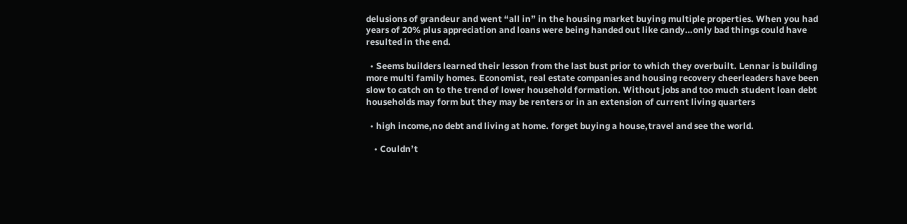delusions of grandeur and went “all in” in the housing market buying multiple properties. When you had years of 20% plus appreciation and loans were being handed out like candy…only bad things could have resulted in the end.

  • Seems builders learned their lesson from the last bust prior to which they overbuilt. Lennar is building more multi family homes. Economist, real estate companies and housing recovery cheerleaders have been slow to catch on to the trend of lower household formation. Without jobs and too much student loan debt households may form but they may be renters or in an extension of current living quarters

  • high income,no debt and living at home. forget buying a house,travel and see the world.

    • Couldn’t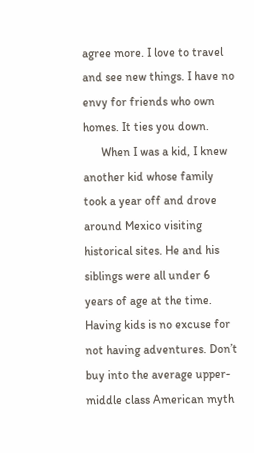agree more. I love to travel and see new things. I have no envy for friends who own homes. It ties you down.
      When I was a kid, I knew another kid whose family took a year off and drove around Mexico visiting historical sites. He and his siblings were all under 6 years of age at the time. Having kids is no excuse for not having adventures. Don’t buy into the average upper-middle class American myth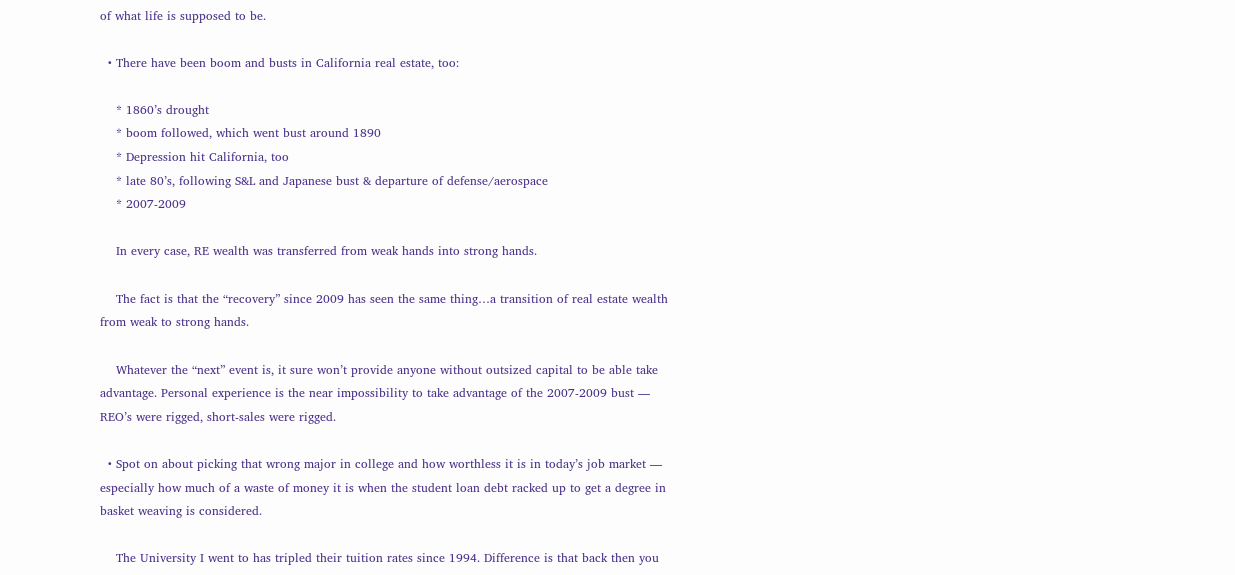of what life is supposed to be.

  • There have been boom and busts in California real estate, too:

    * 1860’s drought
    * boom followed, which went bust around 1890
    * Depression hit California, too
    * late 80’s, following S&L and Japanese bust & departure of defense/aerospace
    * 2007-2009

    In every case, RE wealth was transferred from weak hands into strong hands.

    The fact is that the “recovery” since 2009 has seen the same thing…a transition of real estate wealth from weak to strong hands.

    Whatever the “next” event is, it sure won’t provide anyone without outsized capital to be able take advantage. Personal experience is the near impossibility to take advantage of the 2007-2009 bust — REO’s were rigged, short-sales were rigged.

  • Spot on about picking that wrong major in college and how worthless it is in today’s job market — especially how much of a waste of money it is when the student loan debt racked up to get a degree in basket weaving is considered.

    The University I went to has tripled their tuition rates since 1994. Difference is that back then you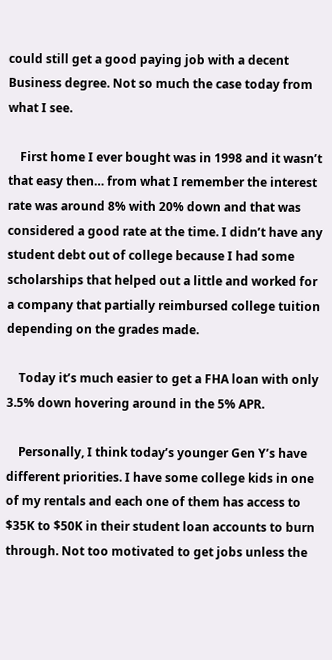could still get a good paying job with a decent Business degree. Not so much the case today from what I see.

    First home I ever bought was in 1998 and it wasn’t that easy then… from what I remember the interest rate was around 8% with 20% down and that was considered a good rate at the time. I didn’t have any student debt out of college because I had some scholarships that helped out a little and worked for a company that partially reimbursed college tuition depending on the grades made.

    Today it’s much easier to get a FHA loan with only 3.5% down hovering around in the 5% APR.

    Personally, I think today’s younger Gen Y’s have different priorities. I have some college kids in one of my rentals and each one of them has access to $35K to $50K in their student loan accounts to burn through. Not too motivated to get jobs unless the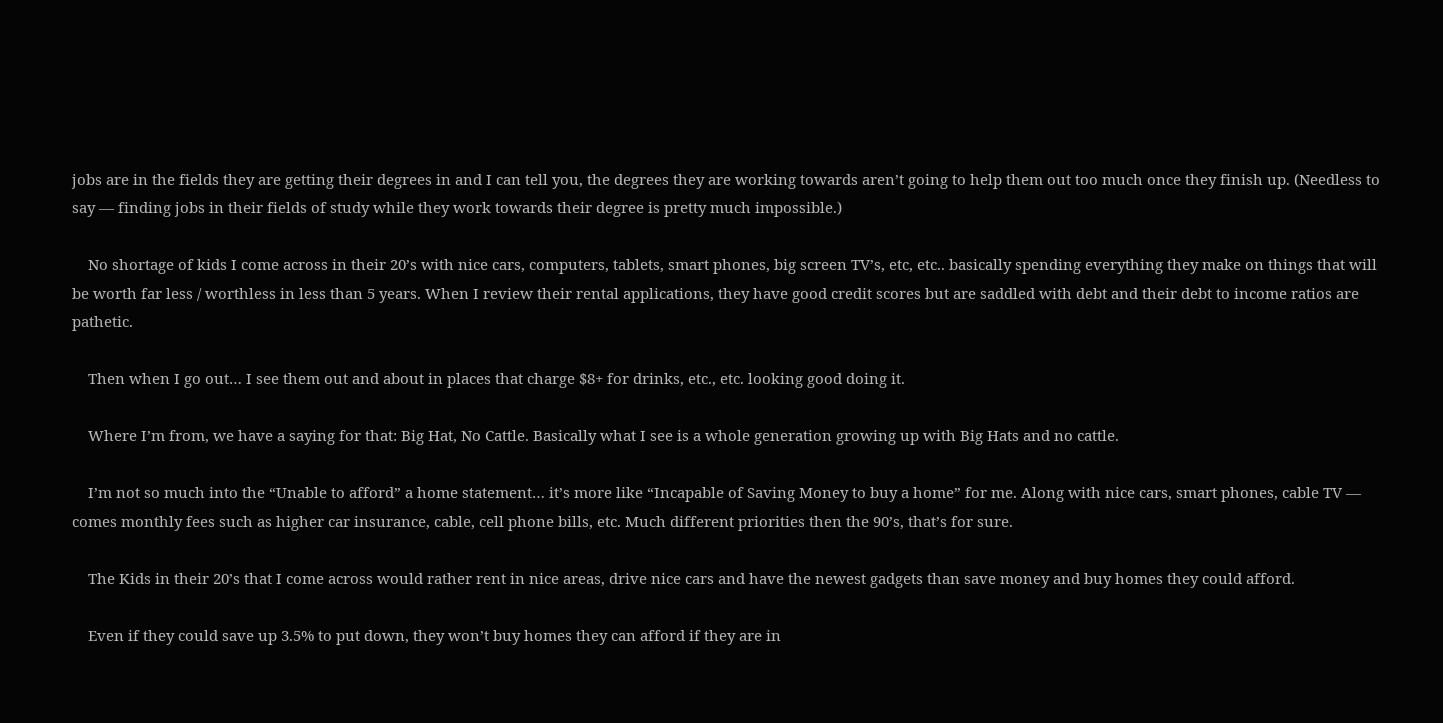jobs are in the fields they are getting their degrees in and I can tell you, the degrees they are working towards aren’t going to help them out too much once they finish up. (Needless to say — finding jobs in their fields of study while they work towards their degree is pretty much impossible.)

    No shortage of kids I come across in their 20’s with nice cars, computers, tablets, smart phones, big screen TV’s, etc, etc.. basically spending everything they make on things that will be worth far less / worthless in less than 5 years. When I review their rental applications, they have good credit scores but are saddled with debt and their debt to income ratios are pathetic.

    Then when I go out… I see them out and about in places that charge $8+ for drinks, etc., etc. looking good doing it.

    Where I’m from, we have a saying for that: Big Hat, No Cattle. Basically what I see is a whole generation growing up with Big Hats and no cattle.

    I’m not so much into the “Unable to afford” a home statement… it’s more like “Incapable of Saving Money to buy a home” for me. Along with nice cars, smart phones, cable TV — comes monthly fees such as higher car insurance, cable, cell phone bills, etc. Much different priorities then the 90’s, that’s for sure.

    The Kids in their 20’s that I come across would rather rent in nice areas, drive nice cars and have the newest gadgets than save money and buy homes they could afford.

    Even if they could save up 3.5% to put down, they won’t buy homes they can afford if they are in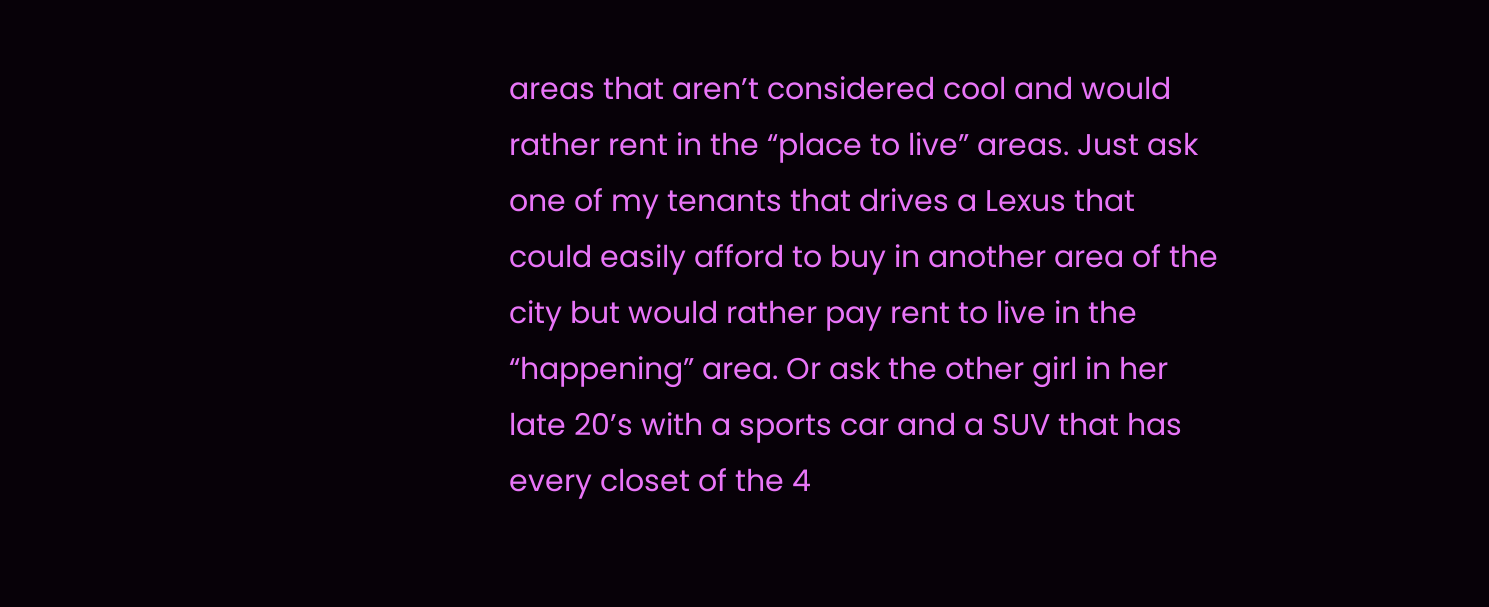areas that aren’t considered cool and would rather rent in the “place to live” areas. Just ask one of my tenants that drives a Lexus that could easily afford to buy in another area of the city but would rather pay rent to live in the “happening” area. Or ask the other girl in her late 20’s with a sports car and a SUV that has every closet of the 4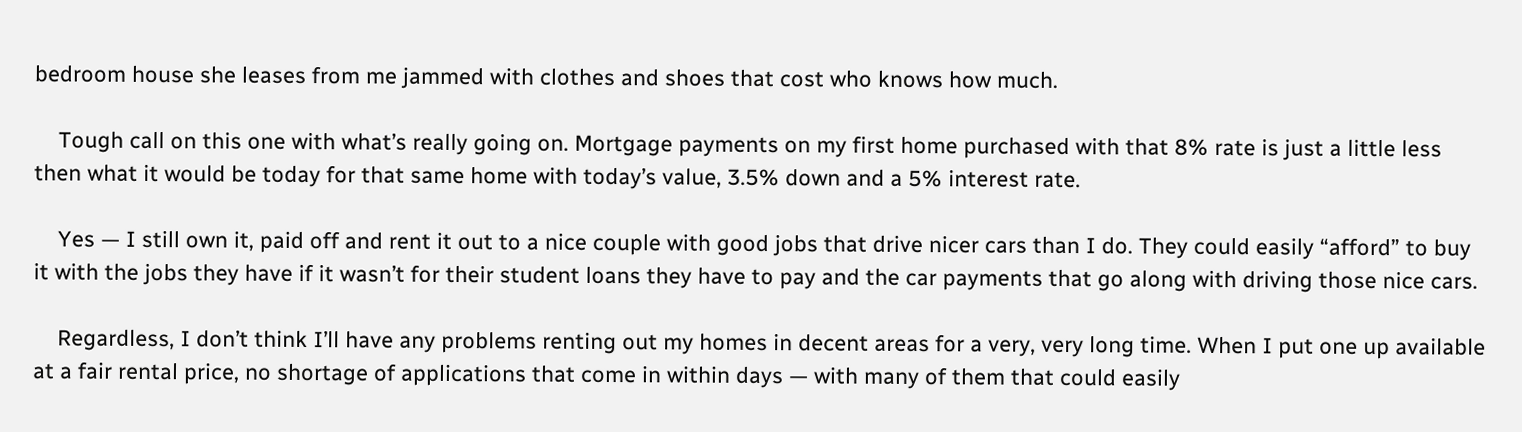bedroom house she leases from me jammed with clothes and shoes that cost who knows how much.

    Tough call on this one with what’s really going on. Mortgage payments on my first home purchased with that 8% rate is just a little less then what it would be today for that same home with today’s value, 3.5% down and a 5% interest rate.

    Yes — I still own it, paid off and rent it out to a nice couple with good jobs that drive nicer cars than I do. They could easily “afford” to buy it with the jobs they have if it wasn’t for their student loans they have to pay and the car payments that go along with driving those nice cars.

    Regardless, I don’t think I’ll have any problems renting out my homes in decent areas for a very, very long time. When I put one up available at a fair rental price, no shortage of applications that come in within days — with many of them that could easily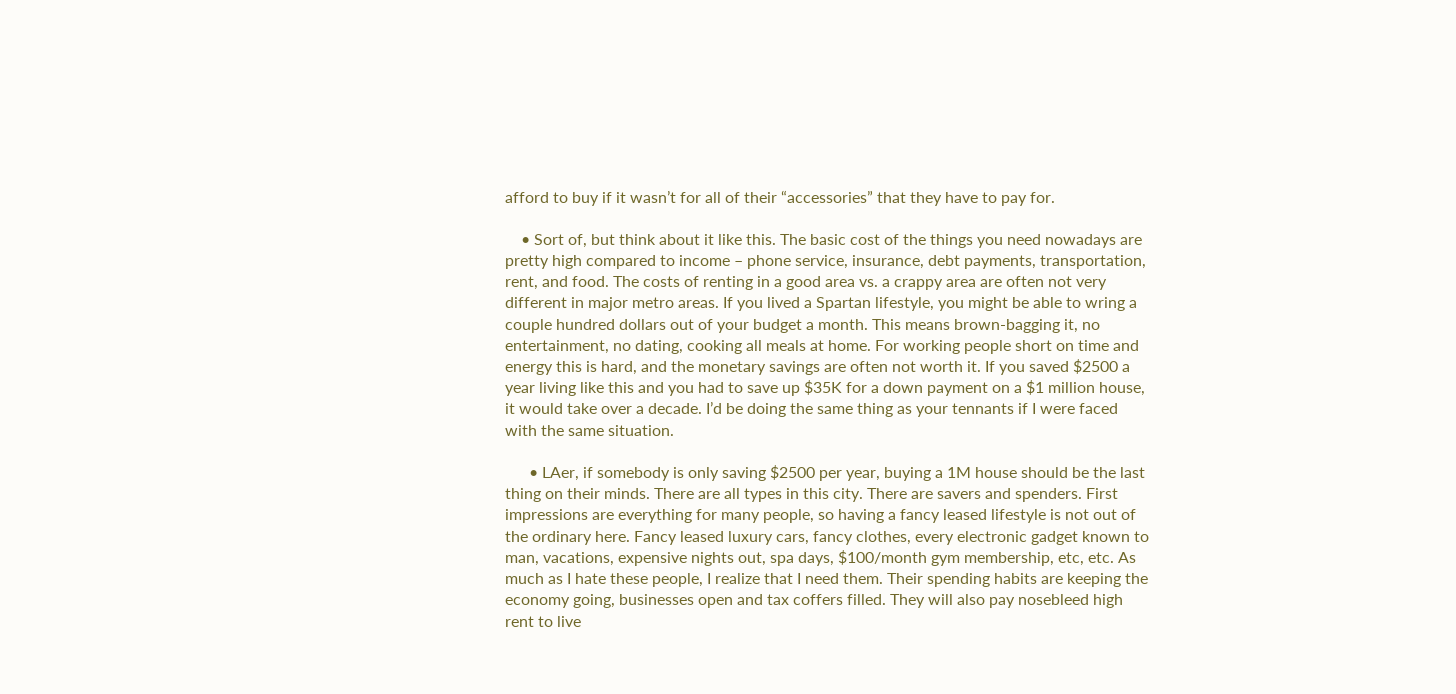afford to buy if it wasn’t for all of their “accessories” that they have to pay for.

    • Sort of, but think about it like this. The basic cost of the things you need nowadays are pretty high compared to income – phone service, insurance, debt payments, transportation, rent, and food. The costs of renting in a good area vs. a crappy area are often not very different in major metro areas. If you lived a Spartan lifestyle, you might be able to wring a couple hundred dollars out of your budget a month. This means brown-bagging it, no entertainment, no dating, cooking all meals at home. For working people short on time and energy this is hard, and the monetary savings are often not worth it. If you saved $2500 a year living like this and you had to save up $35K for a down payment on a $1 million house, it would take over a decade. I’d be doing the same thing as your tennants if I were faced with the same situation.

      • LAer, if somebody is only saving $2500 per year, buying a 1M house should be the last thing on their minds. There are all types in this city. There are savers and spenders. First impressions are everything for many people, so having a fancy leased lifestyle is not out of the ordinary here. Fancy leased luxury cars, fancy clothes, every electronic gadget known to man, vacations, expensive nights out, spa days, $100/month gym membership, etc, etc. As much as I hate these people, I realize that I need them. Their spending habits are keeping the economy going, businesses open and tax coffers filled. They will also pay nosebleed high rent to live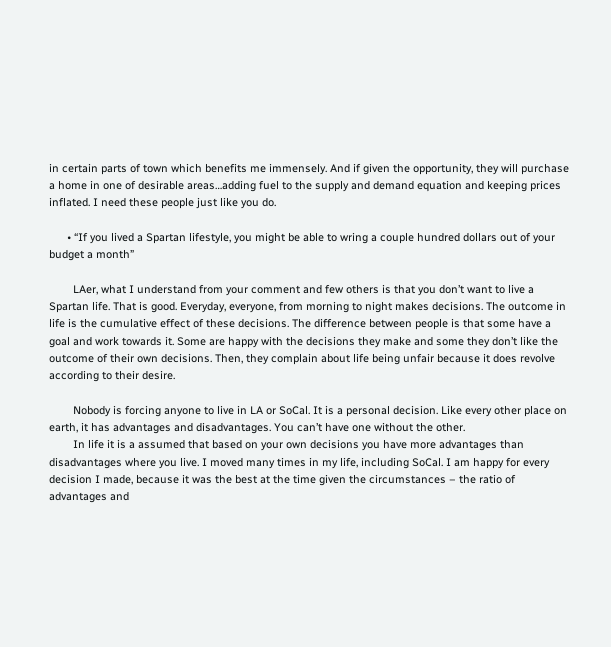in certain parts of town which benefits me immensely. And if given the opportunity, they will purchase a home in one of desirable areas…adding fuel to the supply and demand equation and keeping prices inflated. I need these people just like you do.

      • “If you lived a Spartan lifestyle, you might be able to wring a couple hundred dollars out of your budget a month”

        LAer, what I understand from your comment and few others is that you don’t want to live a Spartan life. That is good. Everyday, everyone, from morning to night makes decisions. The outcome in life is the cumulative effect of these decisions. The difference between people is that some have a goal and work towards it. Some are happy with the decisions they make and some they don’t like the outcome of their own decisions. Then, they complain about life being unfair because it does revolve according to their desire.

        Nobody is forcing anyone to live in LA or SoCal. It is a personal decision. Like every other place on earth, it has advantages and disadvantages. You can’t have one without the other.
        In life it is a assumed that based on your own decisions you have more advantages than disadvantages where you live. I moved many times in my life, including SoCal. I am happy for every decision I made, because it was the best at the time given the circumstances – the ratio of advantages and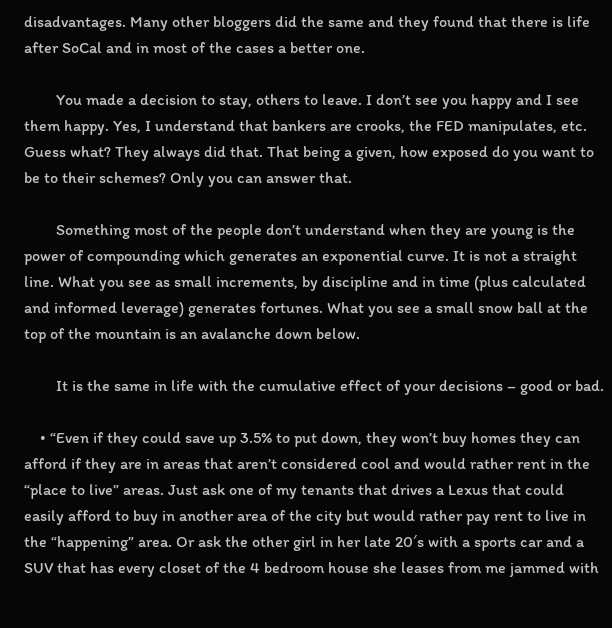disadvantages. Many other bloggers did the same and they found that there is life after SoCal and in most of the cases a better one.

        You made a decision to stay, others to leave. I don’t see you happy and I see them happy. Yes, I understand that bankers are crooks, the FED manipulates, etc. Guess what? They always did that. That being a given, how exposed do you want to be to their schemes? Only you can answer that.

        Something most of the people don’t understand when they are young is the power of compounding which generates an exponential curve. It is not a straight line. What you see as small increments, by discipline and in time (plus calculated and informed leverage) generates fortunes. What you see a small snow ball at the top of the mountain is an avalanche down below.

        It is the same in life with the cumulative effect of your decisions – good or bad.

    • “Even if they could save up 3.5% to put down, they won’t buy homes they can afford if they are in areas that aren’t considered cool and would rather rent in the “place to live” areas. Just ask one of my tenants that drives a Lexus that could easily afford to buy in another area of the city but would rather pay rent to live in the “happening” area. Or ask the other girl in her late 20′s with a sports car and a SUV that has every closet of the 4 bedroom house she leases from me jammed with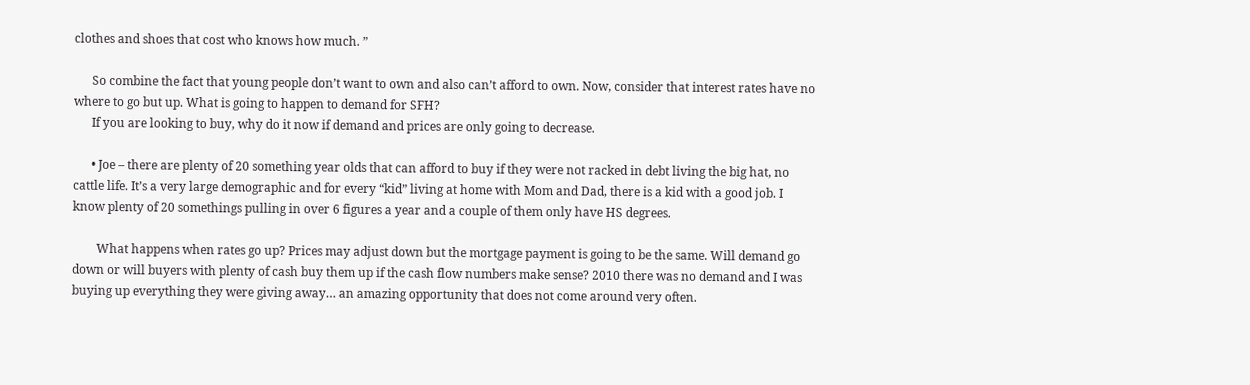clothes and shoes that cost who knows how much. ”

      So combine the fact that young people don’t want to own and also can’t afford to own. Now, consider that interest rates have no where to go but up. What is going to happen to demand for SFH?
      If you are looking to buy, why do it now if demand and prices are only going to decrease.

      • Joe – there are plenty of 20 something year olds that can afford to buy if they were not racked in debt living the big hat, no cattle life. It’s a very large demographic and for every “kid” living at home with Mom and Dad, there is a kid with a good job. I know plenty of 20 somethings pulling in over 6 figures a year and a couple of them only have HS degrees.

        What happens when rates go up? Prices may adjust down but the mortgage payment is going to be the same. Will demand go down or will buyers with plenty of cash buy them up if the cash flow numbers make sense? 2010 there was no demand and I was buying up everything they were giving away… an amazing opportunity that does not come around very often.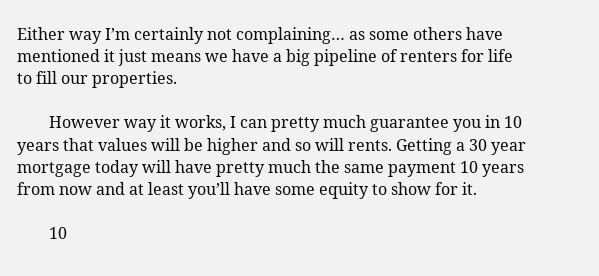Either way I’m certainly not complaining… as some others have mentioned it just means we have a big pipeline of renters for life to fill our properties.

        However way it works, I can pretty much guarantee you in 10 years that values will be higher and so will rents. Getting a 30 year mortgage today will have pretty much the same payment 10 years from now and at least you’ll have some equity to show for it.

        10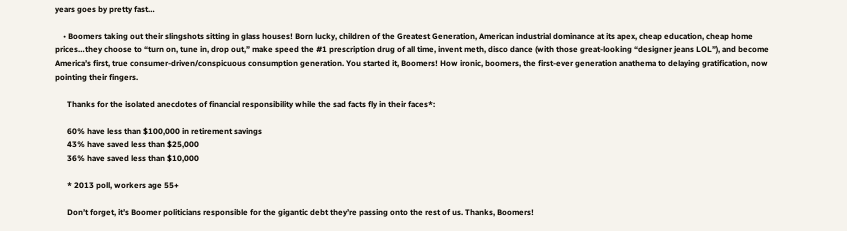years goes by pretty fast…

    • Boomers taking out their slingshots sitting in glass houses! Born lucky, children of the Greatest Generation, American industrial dominance at its apex, cheap education, cheap home prices…they choose to “turn on, tune in, drop out,” make speed the #1 prescription drug of all time, invent meth, disco dance (with those great-looking “designer jeans LOL”), and become America’s first, true consumer-driven/conspicuous consumption generation. You started it, Boomers! How ironic, boomers, the first-ever generation anathema to delaying gratification, now pointing their fingers.

      Thanks for the isolated anecdotes of financial responsibility while the sad facts fly in their faces*:

      60% have less than $100,000 in retirement savings
      43% have saved less than $25,000
      36% have saved less than $10,000

      * 2013 poll, workers age 55+

      Don’t forget, it’s Boomer politicians responsible for the gigantic debt they’re passing onto the rest of us. Thanks, Boomers!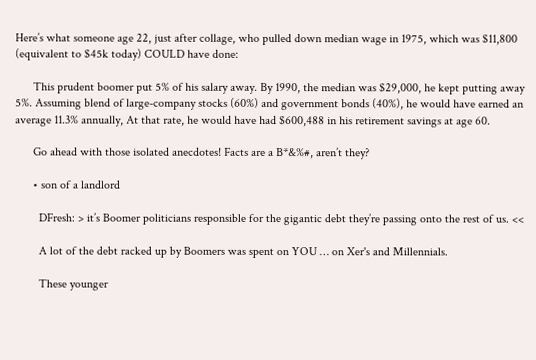Here’s what someone age 22, just after collage, who pulled down median wage in 1975, which was $11,800 (equivalent to $45k today) COULD have done:

      This prudent boomer put 5% of his salary away. By 1990, the median was $29,000, he kept putting away 5%. Assuming blend of large-company stocks (60%) and government bonds (40%), he would have earned an average 11.3% annually, At that rate, he would have had $600,488 in his retirement savings at age 60.

      Go ahead with those isolated anecdotes! Facts are a B*&%#, aren’t they?

      • son of a landlord

        DFresh: > it’s Boomer politicians responsible for the gigantic debt they’re passing onto the rest of us. <<

        A lot of the debt racked up by Boomers was spent on YOU … on Xer's and Millennials.

        These younger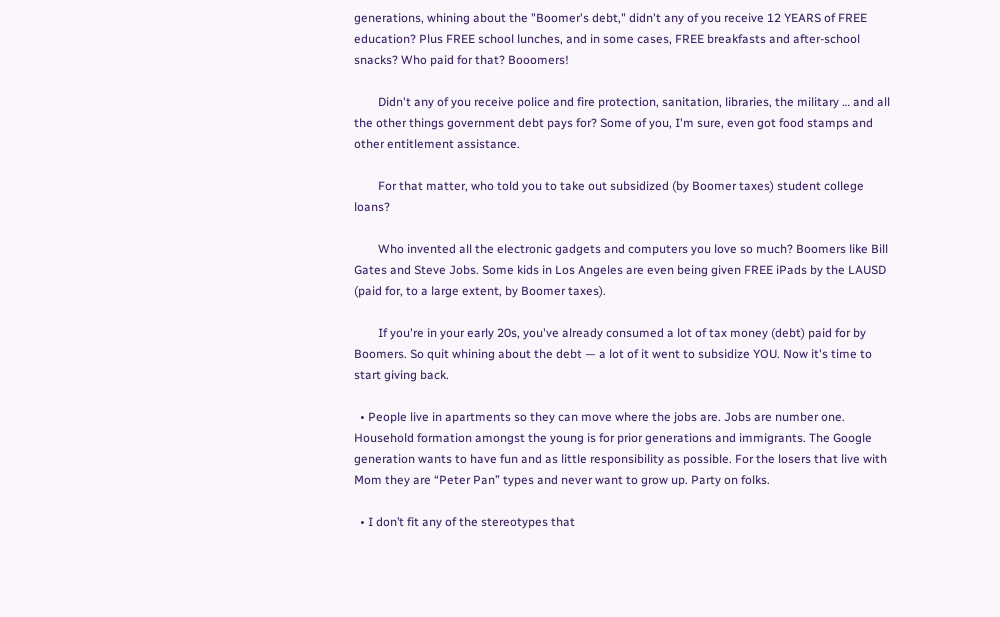generations, whining about the "Boomer's debt," didn't any of you receive 12 YEARS of FREE education? Plus FREE school lunches, and in some cases, FREE breakfasts and after-school snacks? Who paid for that? Booomers!

        Didn't any of you receive police and fire protection, sanitation, libraries, the military … and all the other things government debt pays for? Some of you, I'm sure, even got food stamps and other entitlement assistance.

        For that matter, who told you to take out subsidized (by Boomer taxes) student college loans?

        Who invented all the electronic gadgets and computers you love so much? Boomers like Bill Gates and Steve Jobs. Some kids in Los Angeles are even being given FREE iPads by the LAUSD (paid for, to a large extent, by Boomer taxes).

        If you're in your early 20s, you've already consumed a lot of tax money (debt) paid for by Boomers. So quit whining about the debt — a lot of it went to subsidize YOU. Now it's time to start giving back.

  • People live in apartments so they can move where the jobs are. Jobs are number one. Household formation amongst the young is for prior generations and immigrants. The Google generation wants to have fun and as little responsibility as possible. For the losers that live with Mom they are “Peter Pan” types and never want to grow up. Party on folks.

  • I don’t fit any of the stereotypes that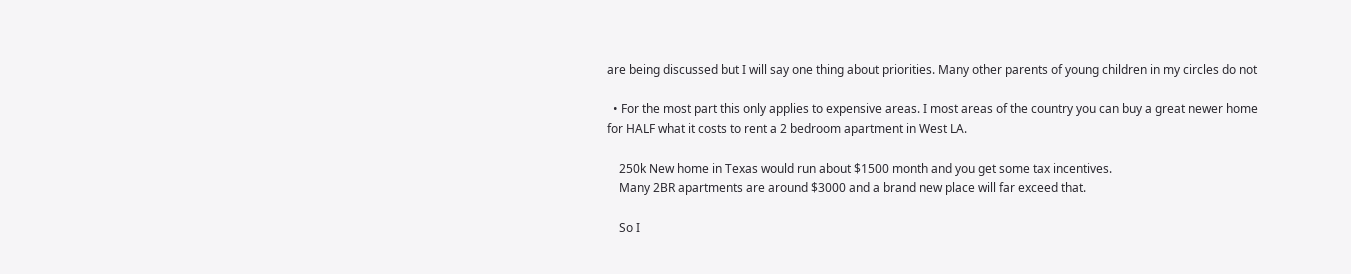are being discussed but I will say one thing about priorities. Many other parents of young children in my circles do not

  • For the most part this only applies to expensive areas. I most areas of the country you can buy a great newer home for HALF what it costs to rent a 2 bedroom apartment in West LA.

    250k New home in Texas would run about $1500 month and you get some tax incentives.
    Many 2BR apartments are around $3000 and a brand new place will far exceed that.

    So I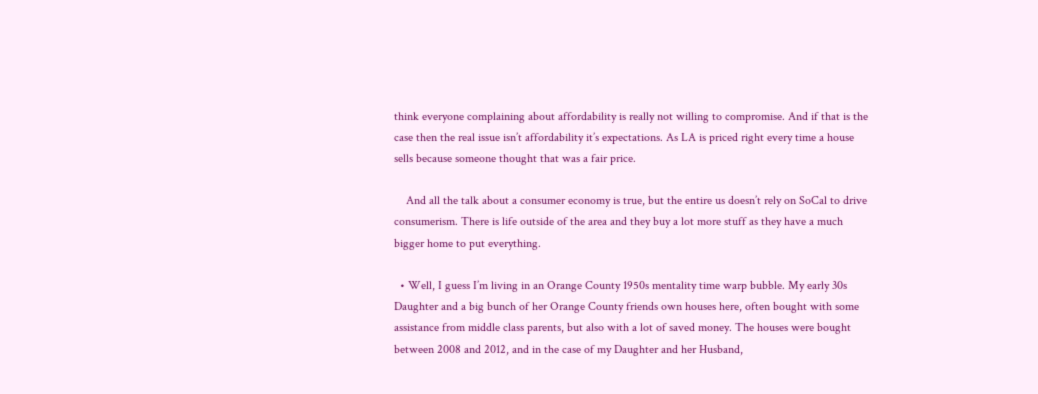think everyone complaining about affordability is really not willing to compromise. And if that is the case then the real issue isn’t affordability it’s expectations. As LA is priced right every time a house sells because someone thought that was a fair price.

    And all the talk about a consumer economy is true, but the entire us doesn’t rely on SoCal to drive consumerism. There is life outside of the area and they buy a lot more stuff as they have a much bigger home to put everything.

  • Well, I guess I’m living in an Orange County 1950s mentality time warp bubble. My early 30s Daughter and a big bunch of her Orange County friends own houses here, often bought with some assistance from middle class parents, but also with a lot of saved money. The houses were bought between 2008 and 2012, and in the case of my Daughter and her Husband,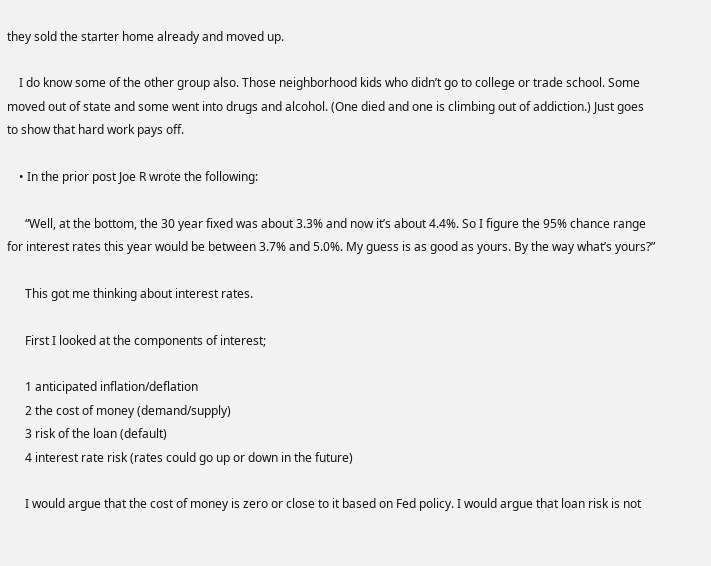they sold the starter home already and moved up.

    I do know some of the other group also. Those neighborhood kids who didn’t go to college or trade school. Some moved out of state and some went into drugs and alcohol. (One died and one is climbing out of addiction.) Just goes to show that hard work pays off.

    • In the prior post Joe R wrote the following:

      “Well, at the bottom, the 30 year fixed was about 3.3% and now it’s about 4.4%. So I figure the 95% chance range for interest rates this year would be between 3.7% and 5.0%. My guess is as good as yours. By the way what’s yours?”

      This got me thinking about interest rates.

      First I looked at the components of interest;

      1 anticipated inflation/deflation
      2 the cost of money (demand/supply)
      3 risk of the loan (default)
      4 interest rate risk (rates could go up or down in the future)

      I would argue that the cost of money is zero or close to it based on Fed policy. I would argue that loan risk is not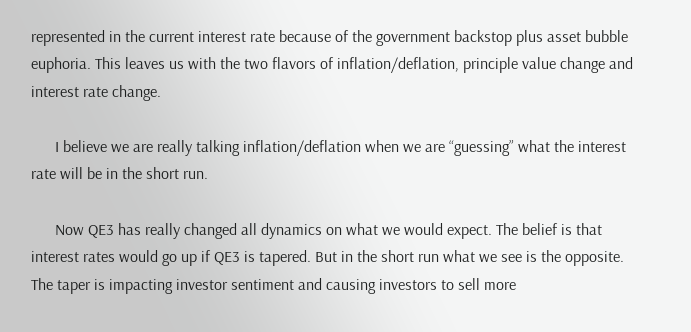represented in the current interest rate because of the government backstop plus asset bubble euphoria. This leaves us with the two flavors of inflation/deflation, principle value change and interest rate change.

      I believe we are really talking inflation/deflation when we are “guessing” what the interest rate will be in the short run.

      Now QE3 has really changed all dynamics on what we would expect. The belief is that interest rates would go up if QE3 is tapered. But in the short run what we see is the opposite. The taper is impacting investor sentiment and causing investors to sell more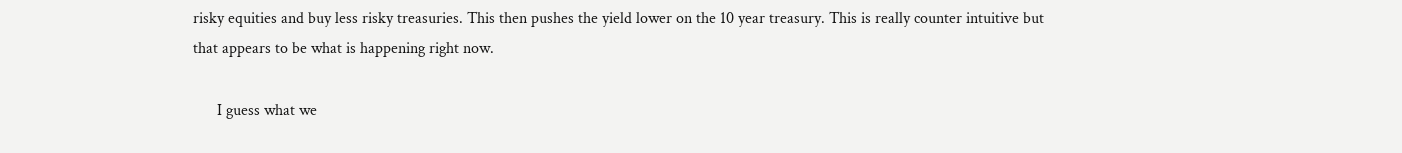risky equities and buy less risky treasuries. This then pushes the yield lower on the 10 year treasury. This is really counter intuitive but that appears to be what is happening right now.

      I guess what we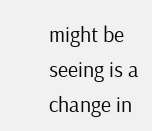might be seeing is a change in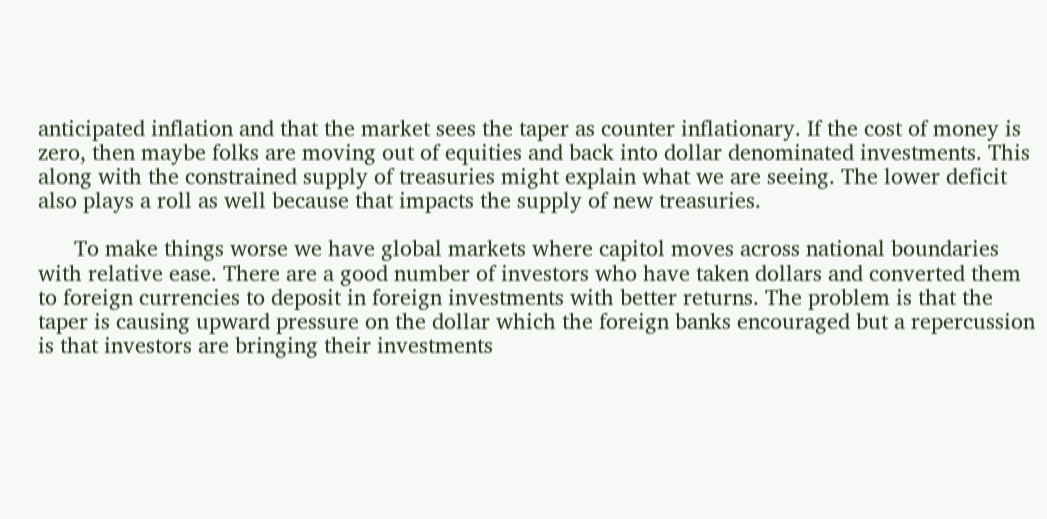anticipated inflation and that the market sees the taper as counter inflationary. If the cost of money is zero, then maybe folks are moving out of equities and back into dollar denominated investments. This along with the constrained supply of treasuries might explain what we are seeing. The lower deficit also plays a roll as well because that impacts the supply of new treasuries.

      To make things worse we have global markets where capitol moves across national boundaries with relative ease. There are a good number of investors who have taken dollars and converted them to foreign currencies to deposit in foreign investments with better returns. The problem is that the taper is causing upward pressure on the dollar which the foreign banks encouraged but a repercussion is that investors are bringing their investments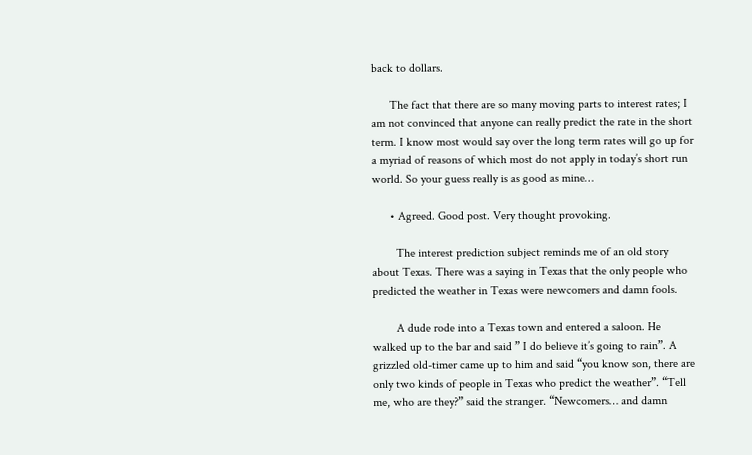back to dollars.

      The fact that there are so many moving parts to interest rates; I am not convinced that anyone can really predict the rate in the short term. I know most would say over the long term rates will go up for a myriad of reasons of which most do not apply in today’s short run world. So your guess really is as good as mine…

      • Agreed. Good post. Very thought provoking.

        The interest prediction subject reminds me of an old story about Texas. There was a saying in Texas that the only people who predicted the weather in Texas were newcomers and damn fools.

        A dude rode into a Texas town and entered a saloon. He walked up to the bar and said ” I do believe it’s going to rain”. A grizzled old-timer came up to him and said “you know son, there are only two kinds of people in Texas who predict the weather”. “Tell me, who are they?” said the stranger. “Newcomers… and damn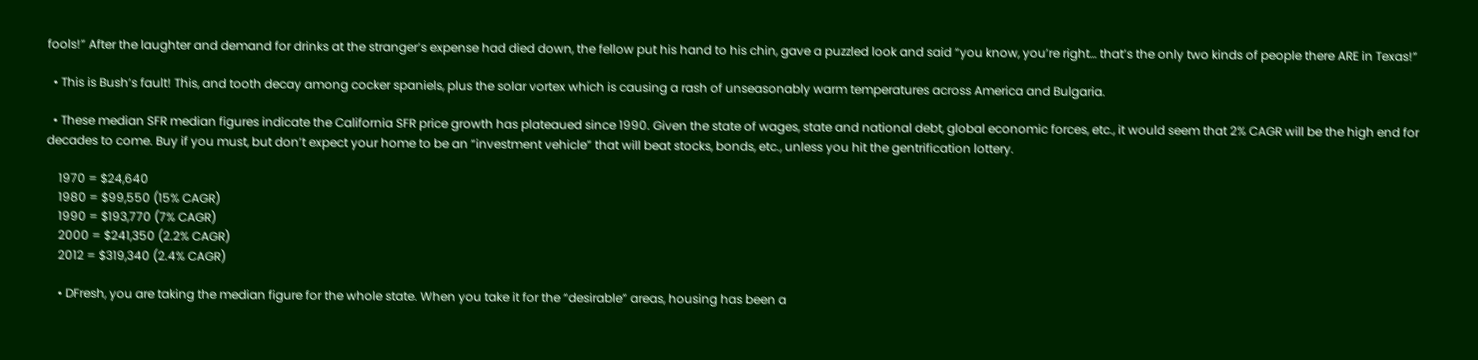fools!” After the laughter and demand for drinks at the stranger’s expense had died down, the fellow put his hand to his chin, gave a puzzled look and said “you know, you’re right… that’s the only two kinds of people there ARE in Texas!”

  • This is Bush’s fault! This, and tooth decay among cocker spaniels, plus the solar vortex which is causing a rash of unseasonably warm temperatures across America and Bulgaria.

  • These median SFR median figures indicate the California SFR price growth has plateaued since 1990. Given the state of wages, state and national debt, global economic forces, etc., it would seem that 2% CAGR will be the high end for decades to come. Buy if you must, but don’t expect your home to be an “investment vehicle” that will beat stocks, bonds, etc., unless you hit the gentrification lottery.

    1970 = $24,640
    1980 = $99,550 (15% CAGR)
    1990 = $193,770 (7% CAGR)
    2000 = $241,350 (2.2% CAGR)
    2012 = $319,340 (2.4% CAGR)

    • DFresh, you are taking the median figure for the whole state. When you take it for the “desirable” areas, housing has been a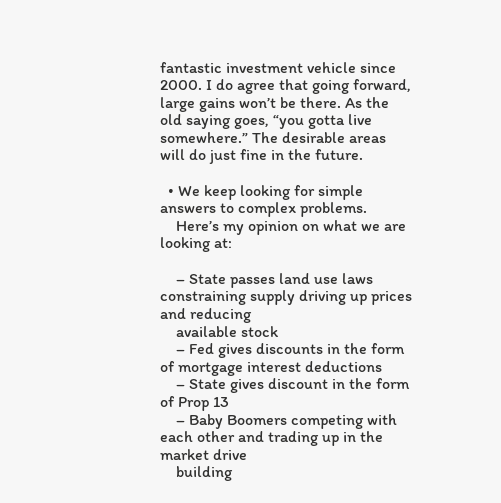fantastic investment vehicle since 2000. I do agree that going forward, large gains won’t be there. As the old saying goes, “you gotta live somewhere.” The desirable areas will do just fine in the future.

  • We keep looking for simple answers to complex problems.
    Here’s my opinion on what we are looking at:

    – State passes land use laws constraining supply driving up prices and reducing
    available stock
    – Fed gives discounts in the form of mortgage interest deductions
    – State gives discount in the form of Prop 13
    – Baby Boomers competing with each other and trading up in the market drive
    building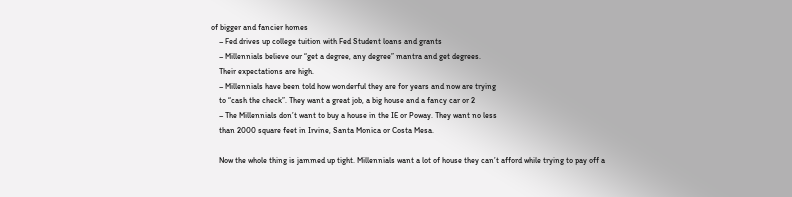of bigger and fancier homes
    – Fed drives up college tuition with Fed Student loans and grants
    – Millennials believe our “get a degree, any degree” mantra and get degrees.
    Their expectations are high.
    – Millennials have been told how wonderful they are for years and now are trying
    to “cash the check”. They want a great job, a big house and a fancy car or 2
    – The Millennials don’t want to buy a house in the IE or Poway. They want no less
    than 2000 square feet in Irvine, Santa Monica or Costa Mesa.

    Now the whole thing is jammed up tight. Millennials want a lot of house they can’t afford while trying to pay off a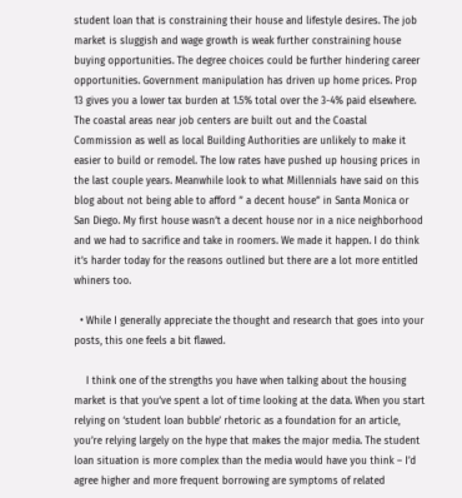student loan that is constraining their house and lifestyle desires. The job market is sluggish and wage growth is weak further constraining house buying opportunities. The degree choices could be further hindering career opportunities. Government manipulation has driven up home prices. Prop 13 gives you a lower tax burden at 1.5% total over the 3-4% paid elsewhere. The coastal areas near job centers are built out and the Coastal Commission as well as local Building Authorities are unlikely to make it easier to build or remodel. The low rates have pushed up housing prices in the last couple years. Meanwhile look to what Millennials have said on this blog about not being able to afford ” a decent house” in Santa Monica or San Diego. My first house wasn’t a decent house nor in a nice neighborhood and we had to sacrifice and take in roomers. We made it happen. I do think it’s harder today for the reasons outlined but there are a lot more entitled whiners too.

  • While I generally appreciate the thought and research that goes into your posts, this one feels a bit flawed.

    I think one of the strengths you have when talking about the housing market is that you’ve spent a lot of time looking at the data. When you start relying on ‘student loan bubble’ rhetoric as a foundation for an article, you’re relying largely on the hype that makes the major media. The student loan situation is more complex than the media would have you think – I’d agree higher and more frequent borrowing are symptoms of related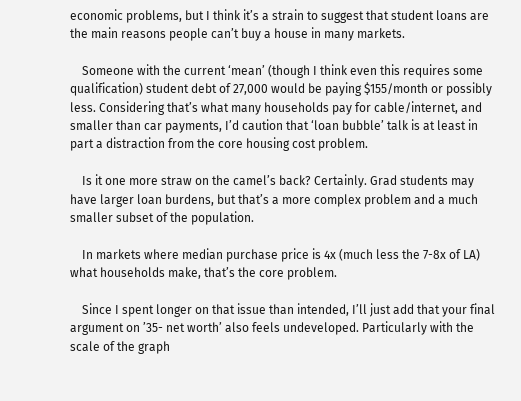economic problems, but I think it’s a strain to suggest that student loans are the main reasons people can’t buy a house in many markets.

    Someone with the current ‘mean’ (though I think even this requires some qualification) student debt of 27,000 would be paying $155/month or possibly less. Considering that’s what many households pay for cable/internet, and smaller than car payments, I’d caution that ‘loan bubble’ talk is at least in part a distraction from the core housing cost problem.

    Is it one more straw on the camel’s back? Certainly. Grad students may have larger loan burdens, but that’s a more complex problem and a much smaller subset of the population.

    In markets where median purchase price is 4x (much less the 7-8x of LA) what households make, that’s the core problem.

    Since I spent longer on that issue than intended, I’ll just add that your final argument on ’35- net worth’ also feels undeveloped. Particularly with the scale of the graph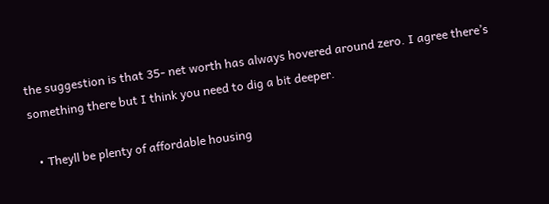the suggestion is that 35- net worth has always hovered around zero. I agree there’s something there but I think you need to dig a bit deeper.

  • Theyll be plenty of affordable housing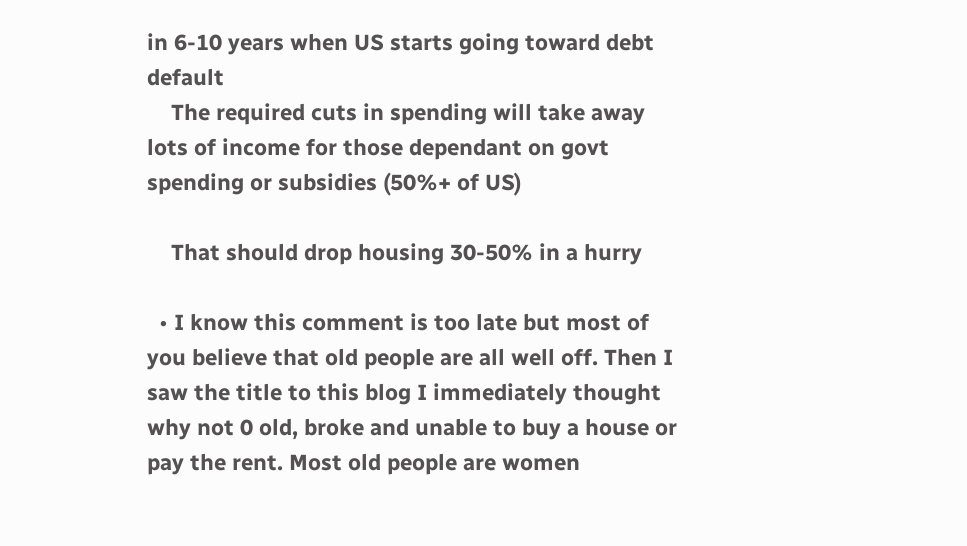in 6-10 years when US starts going toward debt default
    The required cuts in spending will take away lots of income for those dependant on govt spending or subsidies (50%+ of US)

    That should drop housing 30-50% in a hurry

  • I know this comment is too late but most of you believe that old people are all well off. Then I saw the title to this blog I immediately thought why not 0 old, broke and unable to buy a house or pay the rent. Most old people are women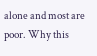alone and most are poor. Why this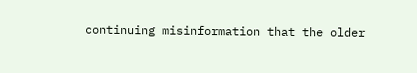continuing misinformation that the older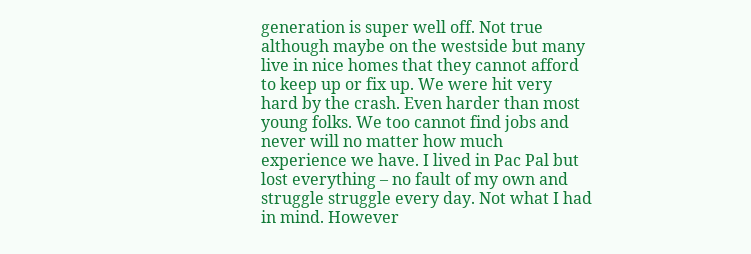generation is super well off. Not true although maybe on the westside but many live in nice homes that they cannot afford to keep up or fix up. We were hit very hard by the crash. Even harder than most young folks. We too cannot find jobs and never will no matter how much experience we have. I lived in Pac Pal but lost everything – no fault of my own and struggle struggle every day. Not what I had in mind. However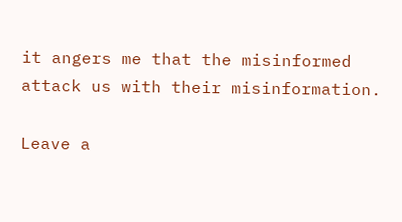it angers me that the misinformed attack us with their misinformation.

Leave a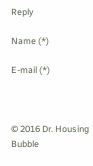Reply

Name (*)

E-mail (*)



© 2016 Dr. Housing Bubble